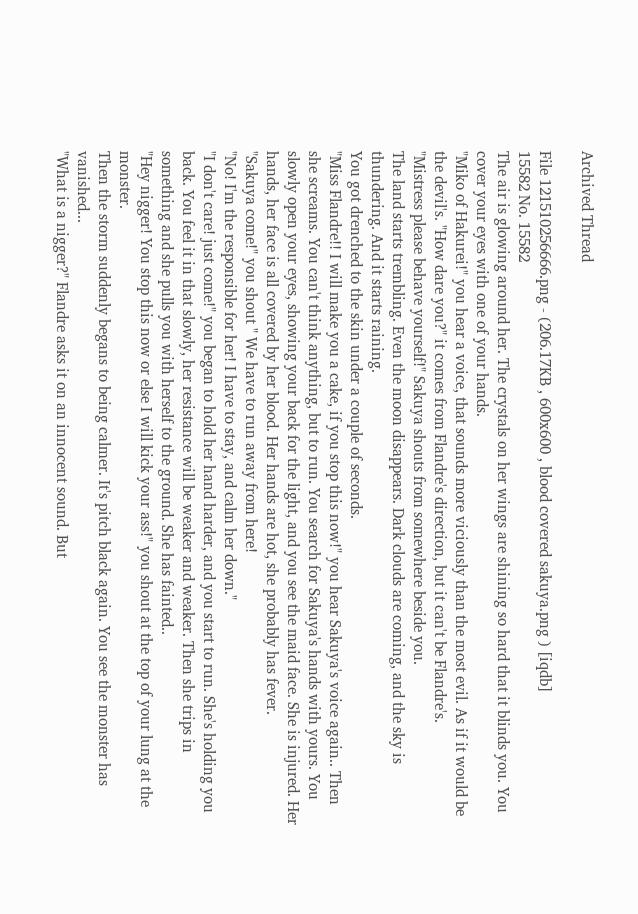Archived Thread

File 121510256666.png - (206.17KB , 600x600 , blood covered sakuya.png ) [iqdb]
15582 No. 15582
The air is glowing around her. The crystals on her wings are shining so hard that it blinds you. You cover your eyes with one of your hands.
"Miko of Hakurei!" you hear a voice, that sounds more viciously than the most evil. As if it would be the devil's. "How dare you?" it comes from Flandre's direction, but it can't be Flandre's.
"Mistress please behave yourself!" Sakuya shouts from somewhere beside you.
The land starts trembling. Even the moon disappears. Dark clouds are coming, and the sky is thundering. And it starts raining.
You got drenched to the skin under a couple of seconds.
"Miss Flandre!! I will make you a cake, if you stop this now!" you hear Sakuya's voice again.. Then she screams. You can't think anything, but to run. You search for Sakuya's hands with yours. You slowly open your eyes, showing your back for the light, and you see the maid face. She is injured. Her hands, her face is all covered by her blood. Her hands are hot, she probably has fever.
"Sakuya come!" you shout " We have to run away from here!
"No! I'm the responsible for her! I have to stay, and calm her down."
"I don't care! just come!" you began to hold her hand harder, and you start to run. She's holding you back. You feel it in that slowly, her resistance will be weaker and weaker. Then she trips in something and she pulls you with herself to the ground. She has fainted..
"Hey nigger! You stop this now or else I will kick your ass!" you shout at the top of your lung at the monster.
Then the storm suddenly begans to being calmer. It's pitch black again. You see the monster has vanished...
"What is a nigger?" Flandre asks it on an innocent sound. But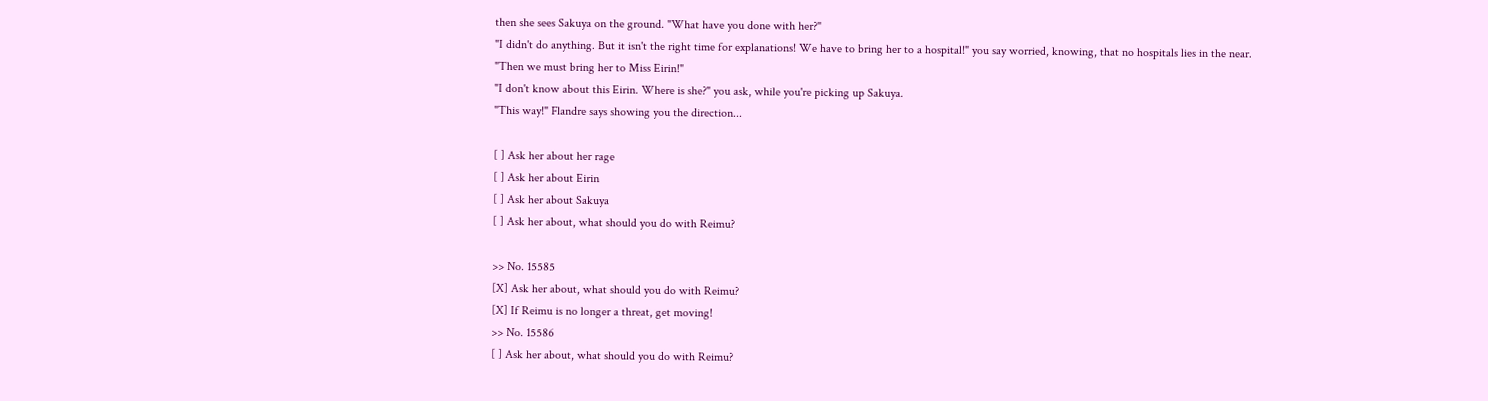then she sees Sakuya on the ground. "What have you done with her?"
"I didn't do anything. But it isn't the right time for explanations! We have to bring her to a hospital!" you say worried, knowing, that no hospitals lies in the near.
"Then we must bring her to Miss Eirin!"
"I don't know about this Eirin. Where is she?" you ask, while you're picking up Sakuya.
"This way!" Flandre says showing you the direction...

[ ] Ask her about her rage
[ ] Ask her about Eirin
[ ] Ask her about Sakuya
[ ] Ask her about, what should you do with Reimu?

>> No. 15585
[X] Ask her about, what should you do with Reimu?
[X] If Reimu is no longer a threat, get moving!
>> No. 15586
[ ] Ask her about, what should you do with Reimu?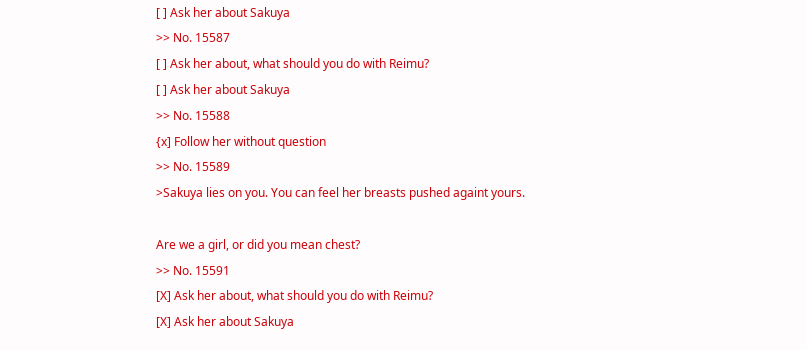[ ] Ask her about Sakuya
>> No. 15587
[ ] Ask her about, what should you do with Reimu?
[ ] Ask her about Sakuya
>> No. 15588
{x] Follow her without question
>> No. 15589
>Sakuya lies on you. You can feel her breasts pushed againt yours.

Are we a girl, or did you mean chest?
>> No. 15591
[X] Ask her about, what should you do with Reimu?
[X] Ask her about Sakuya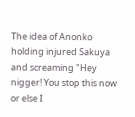The idea of Anonko holding injured Sakuya and screaming "Hey nigger! You stop this now or else I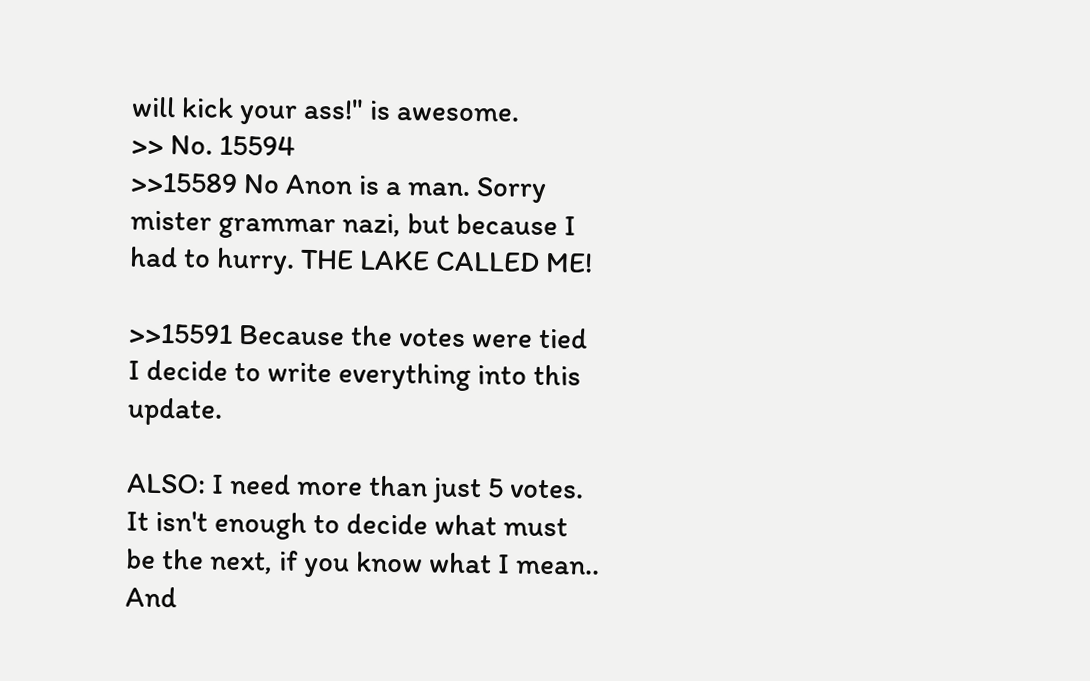will kick your ass!" is awesome.
>> No. 15594
>>15589 No Anon is a man. Sorry mister grammar nazi, but because I had to hurry. THE LAKE CALLED ME!

>>15591 Because the votes were tied I decide to write everything into this update.

ALSO: I need more than just 5 votes. It isn't enough to decide what must be the next, if you know what I mean..
And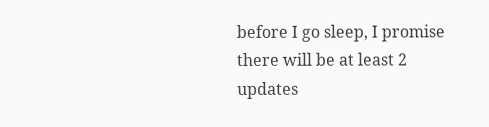before I go sleep, I promise there will be at least 2 updates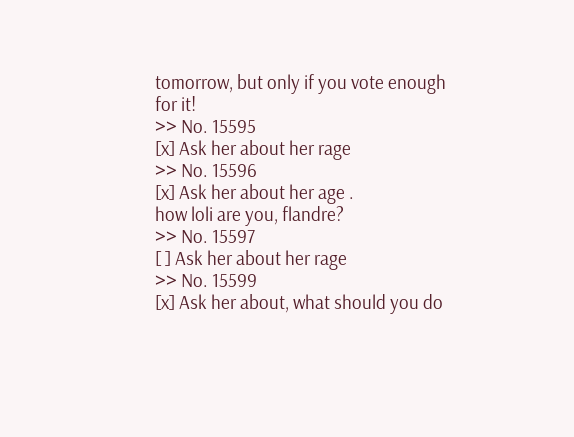tomorrow, but only if you vote enough for it!
>> No. 15595
[x] Ask her about her rage
>> No. 15596
[x] Ask her about her age .
how loli are you, flandre?
>> No. 15597
[ ] Ask her about her rage
>> No. 15599
[x] Ask her about, what should you do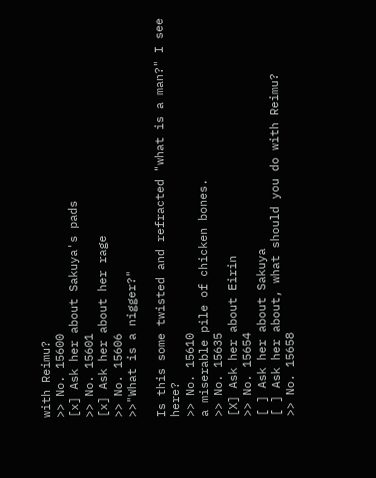with Reimu?
>> No. 15600
[x] Ask her about Sakuya's pads
>> No. 15601
[x] Ask her about her rage
>> No. 15606
>>"What is a nigger?"

Is this some twisted and refracted "what is a man?" I see here?
>> No. 15610
a miserable pile of chicken bones.
>> No. 15635
[X] Ask her about Eirin
>> No. 15654
[ ] Ask her about Sakuya
[ ] Ask her about, what should you do with Reimu?
>> No. 15658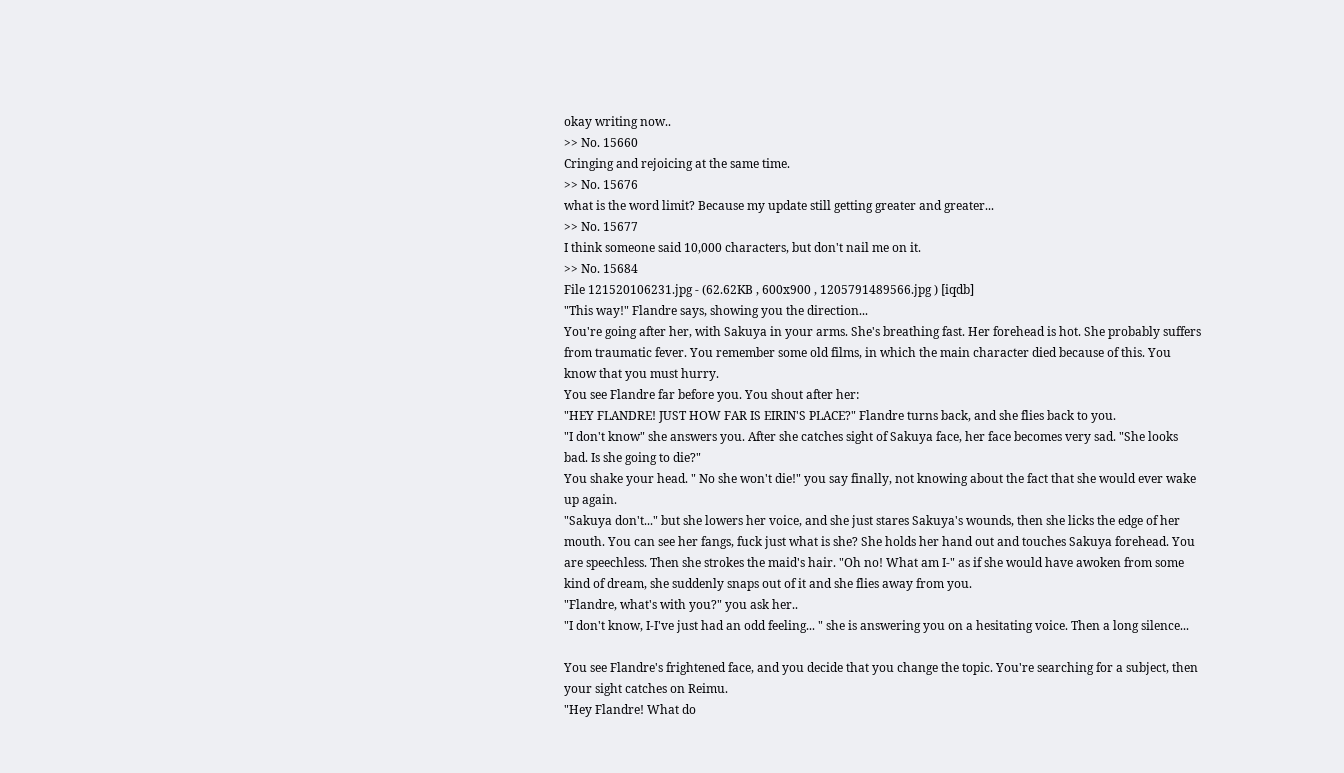okay writing now..
>> No. 15660
Cringing and rejoicing at the same time.
>> No. 15676
what is the word limit? Because my update still getting greater and greater...
>> No. 15677
I think someone said 10,000 characters, but don't nail me on it.
>> No. 15684
File 121520106231.jpg - (62.62KB , 600x900 , 1205791489566.jpg ) [iqdb]
"This way!" Flandre says, showing you the direction...
You're going after her, with Sakuya in your arms. She's breathing fast. Her forehead is hot. She probably suffers from traumatic fever. You remember some old films, in which the main character died because of this. You know that you must hurry.
You see Flandre far before you. You shout after her:
"HEY FLANDRE! JUST HOW FAR IS EIRIN'S PLACE?" Flandre turns back, and she flies back to you.
"I don't know" she answers you. After she catches sight of Sakuya face, her face becomes very sad. "She looks bad. Is she going to die?"
You shake your head. " No she won't die!" you say finally, not knowing about the fact that she would ever wake up again.
"Sakuya don't..." but she lowers her voice, and she just stares Sakuya's wounds, then she licks the edge of her mouth. You can see her fangs, fuck just what is she? She holds her hand out and touches Sakuya forehead. You are speechless. Then she strokes the maid's hair. "Oh no! What am I-" as if she would have awoken from some kind of dream, she suddenly snaps out of it and she flies away from you.
"Flandre, what's with you?" you ask her..
"I don't know, I-I've just had an odd feeling... " she is answering you on a hesitating voice. Then a long silence...

You see Flandre's frightened face, and you decide that you change the topic. You're searching for a subject, then your sight catches on Reimu.
"Hey Flandre! What do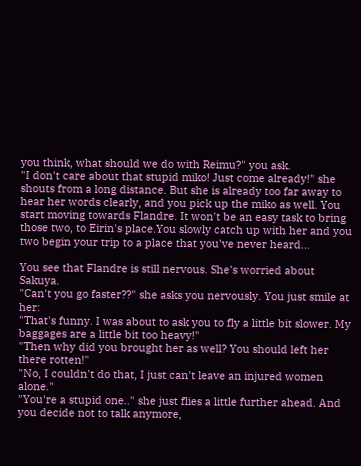you think, what should we do with Reimu?" you ask.
"I don't care about that stupid miko! Just come already!" she shouts from a long distance. But she is already too far away to hear her words clearly, and you pick up the miko as well. You start moving towards Flandre. It won't be an easy task to bring those two, to Eirin's place.You slowly catch up with her and you two begin your trip to a place that you've never heard...

You see that Flandre is still nervous. She's worried about Sakuya.
"Can't you go faster??" she asks you nervously. You just smile at her:
"That's funny. I was about to ask you to fly a little bit slower. My baggages are a little bit too heavy!"
"Then why did you brought her as well? You should left her there rotten!"
"No, I couldn't do that, I just can't leave an injured women alone."
"You're a stupid one.." she just flies a little further ahead. And you decide not to talk anymore,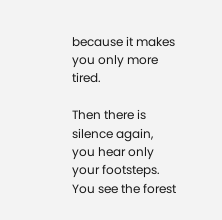because it makes you only more tired.

Then there is silence again, you hear only your footsteps. You see the forest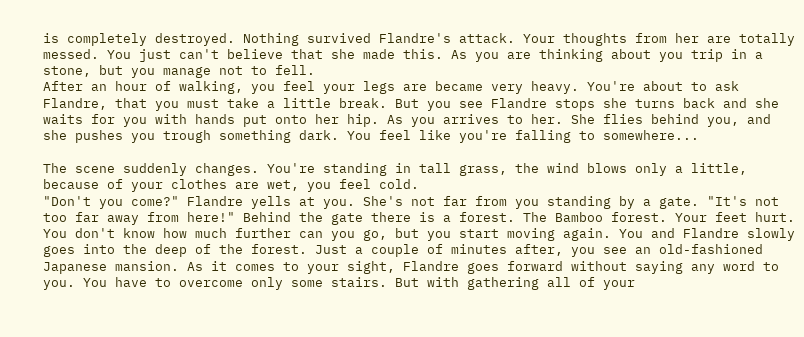is completely destroyed. Nothing survived Flandre's attack. Your thoughts from her are totally messed. You just can't believe that she made this. As you are thinking about you trip in a stone, but you manage not to fell.
After an hour of walking, you feel your legs are became very heavy. You're about to ask Flandre, that you must take a little break. But you see Flandre stops she turns back and she waits for you with hands put onto her hip. As you arrives to her. She flies behind you, and she pushes you trough something dark. You feel like you're falling to somewhere...

The scene suddenly changes. You're standing in tall grass, the wind blows only a little, because of your clothes are wet, you feel cold.
"Don't you come?" Flandre yells at you. She's not far from you standing by a gate. "It's not too far away from here!" Behind the gate there is a forest. The Bamboo forest. Your feet hurt. You don't know how much further can you go, but you start moving again. You and Flandre slowly goes into the deep of the forest. Just a couple of minutes after, you see an old-fashioned Japanese mansion. As it comes to your sight, Flandre goes forward without saying any word to you. You have to overcome only some stairs. But with gathering all of your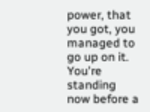power, that you got, you managed to go up on it.
You're standing now before a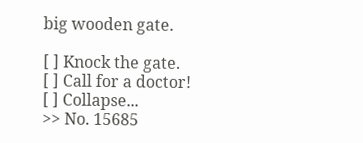big wooden gate.

[ ] Knock the gate.
[ ] Call for a doctor!
[ ] Collapse...
>> No. 15685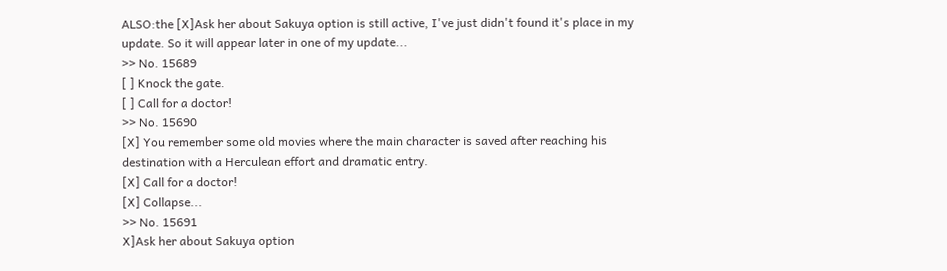ALSO:the [X]Ask her about Sakuya option is still active, I've just didn't found it's place in my update. So it will appear later in one of my update...
>> No. 15689
[ ] Knock the gate.
[ ] Call for a doctor!
>> No. 15690
[X] You remember some old movies where the main character is saved after reaching his destination with a Herculean effort and dramatic entry.
[X] Call for a doctor!
[X] Collapse...
>> No. 15691
X]Ask her about Sakuya option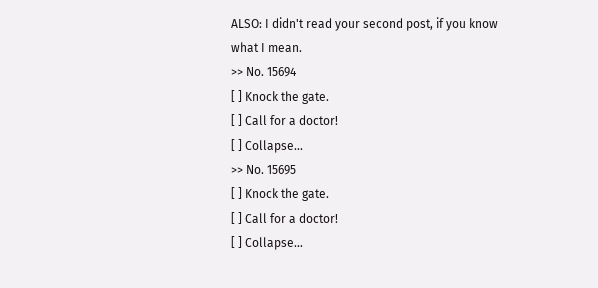ALSO: I didn't read your second post, if you know what I mean.
>> No. 15694
[ ] Knock the gate.
[ ] Call for a doctor!
[ ] Collapse...
>> No. 15695
[ ] Knock the gate.
[ ] Call for a doctor!
[ ] Collapse...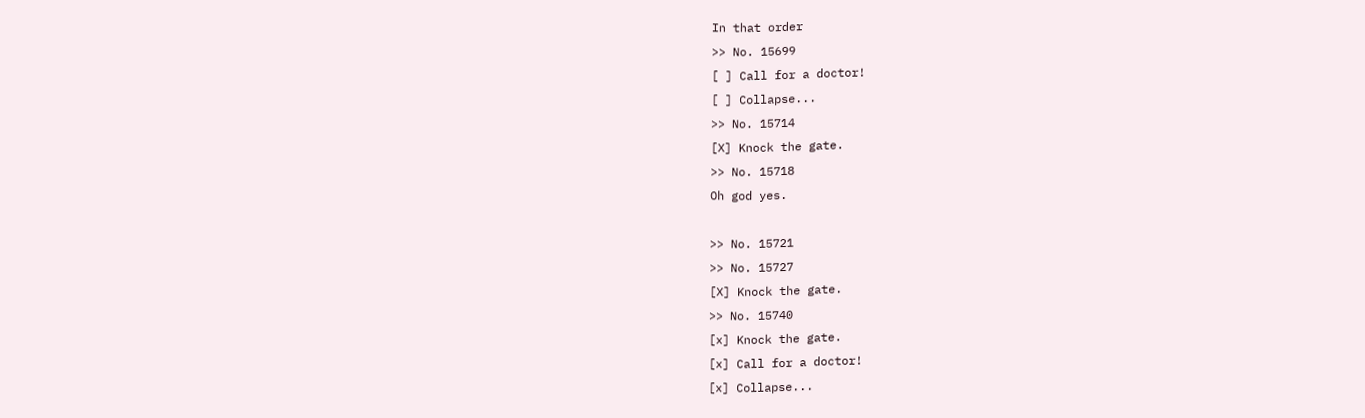In that order
>> No. 15699
[ ] Call for a doctor!
[ ] Collapse...
>> No. 15714
[X] Knock the gate.
>> No. 15718
Oh god yes.

>> No. 15721
>> No. 15727
[X] Knock the gate.
>> No. 15740
[x] Knock the gate.
[x] Call for a doctor!
[x] Collapse...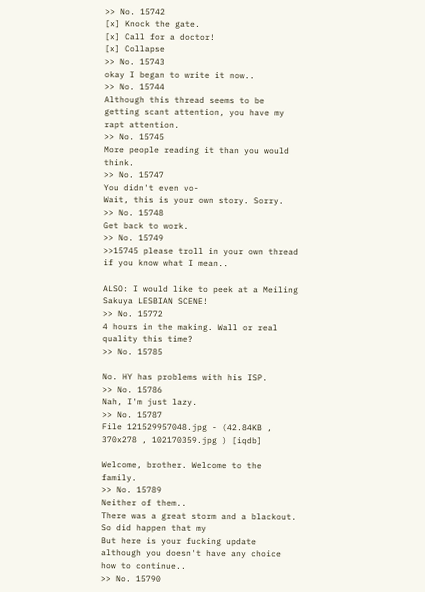>> No. 15742
[x] Knock the gate.
[x] Call for a doctor!
[x] Collapse
>> No. 15743
okay I began to write it now..
>> No. 15744
Although this thread seems to be getting scant attention, you have my rapt attention.
>> No. 15745
More people reading it than you would think.
>> No. 15747
You didn't even vo-
Wait, this is your own story. Sorry.
>> No. 15748
Get back to work.
>> No. 15749
>>15745 please troll in your own thread if you know what I mean..

ALSO: I would like to peek at a Meiling Sakuya LESBIAN SCENE!
>> No. 15772
4 hours in the making. Wall or real quality this time?
>> No. 15785

No. HY has problems with his ISP.
>> No. 15786
Nah, I'm just lazy.
>> No. 15787
File 121529957048.jpg - (42.84KB , 370x278 , 102170359.jpg ) [iqdb]

Welcome, brother. Welcome to the family.
>> No. 15789
Neither of them..
There was a great storm and a blackout. So did happen that my
But here is your fucking update although you doesn't have any choice how to continue..
>> No. 15790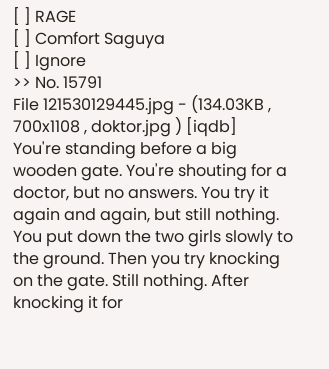[ ] RAGE
[ ] Comfort Saguya
[ ] Ignore
>> No. 15791
File 121530129445.jpg - (134.03KB , 700x1108 , doktor.jpg ) [iqdb]
You're standing before a big wooden gate. You're shouting for a doctor, but no answers. You try it again and again, but still nothing. You put down the two girls slowly to the ground. Then you try knocking on the gate. Still nothing. After knocking it for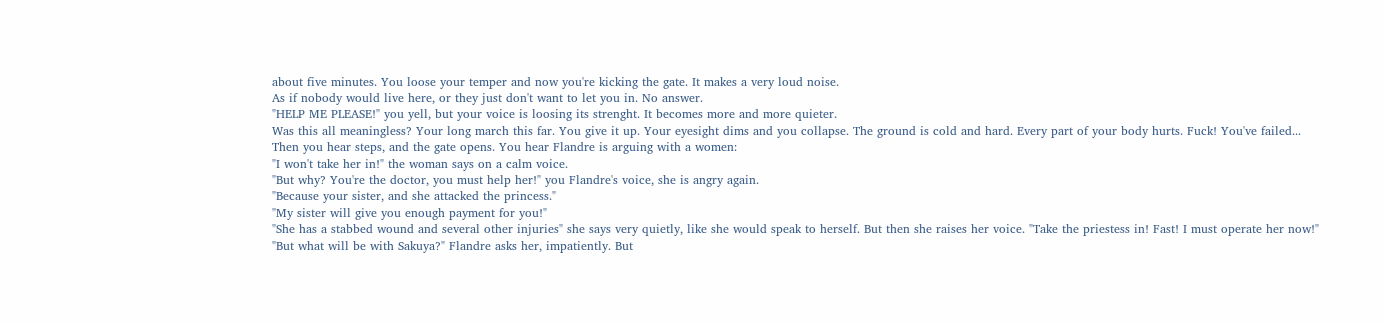about five minutes. You loose your temper and now you're kicking the gate. It makes a very loud noise.
As if nobody would live here, or they just don't want to let you in. No answer.
"HELP ME PLEASE!" you yell, but your voice is loosing its strenght. It becomes more and more quieter.
Was this all meaningless? Your long march this far. You give it up. Your eyesight dims and you collapse. The ground is cold and hard. Every part of your body hurts. Fuck! You've failed...
Then you hear steps, and the gate opens. You hear Flandre is arguing with a women:
"I won't take her in!" the woman says on a calm voice.
"But why? You're the doctor, you must help her!" you Flandre's voice, she is angry again.
"Because your sister, and she attacked the princess."
"My sister will give you enough payment for you!"
"She has a stabbed wound and several other injuries" she says very quietly, like she would speak to herself. But then she raises her voice. "Take the priestess in! Fast! I must operate her now!"
"But what will be with Sakuya?" Flandre asks her, impatiently. But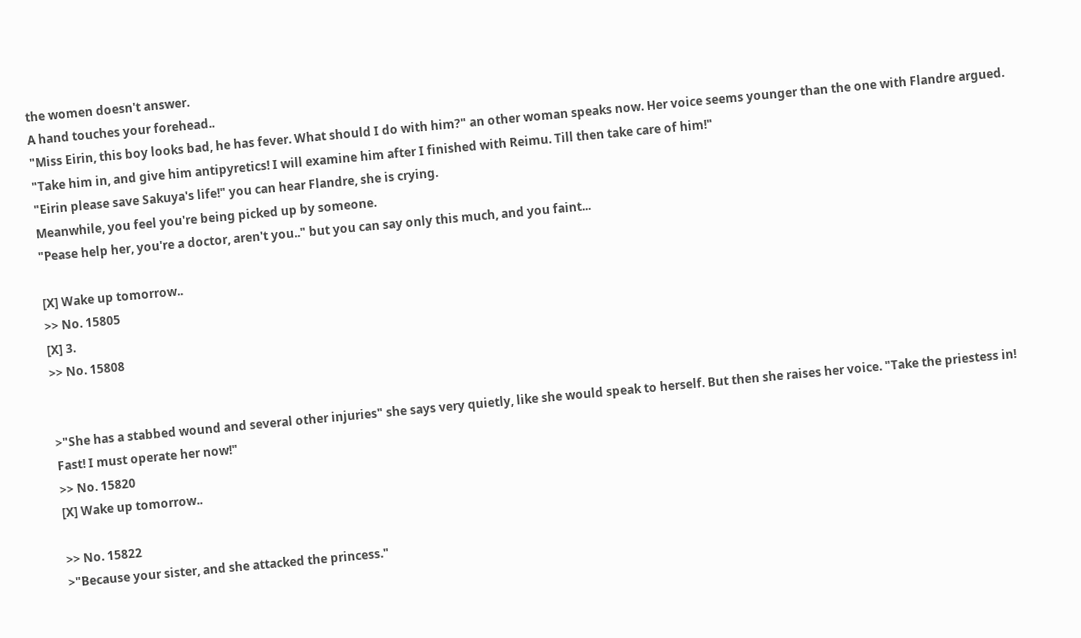the women doesn't answer.
A hand touches your forehead..
"Miss Eirin, this boy looks bad, he has fever. What should I do with him?" an other woman speaks now. Her voice seems younger than the one with Flandre argued.
"Take him in, and give him antipyretics! I will examine him after I finished with Reimu. Till then take care of him!"
"Eirin please save Sakuya's life!" you can hear Flandre, she is crying.
Meanwhile, you feel you're being picked up by someone.
"Pease help her, you're a doctor, aren't you.." but you can say only this much, and you faint...

[X] Wake up tomorrow..
>> No. 15805
[X] 3.
>> No. 15808


>"She has a stabbed wound and several other injuries" she says very quietly, like she would speak to herself. But then she raises her voice. "Take the priestess in! Fast! I must operate her now!"
>> No. 15820
[X] Wake up tomorrow..

>> No. 15822
>"Because your sister, and she attacked the princess."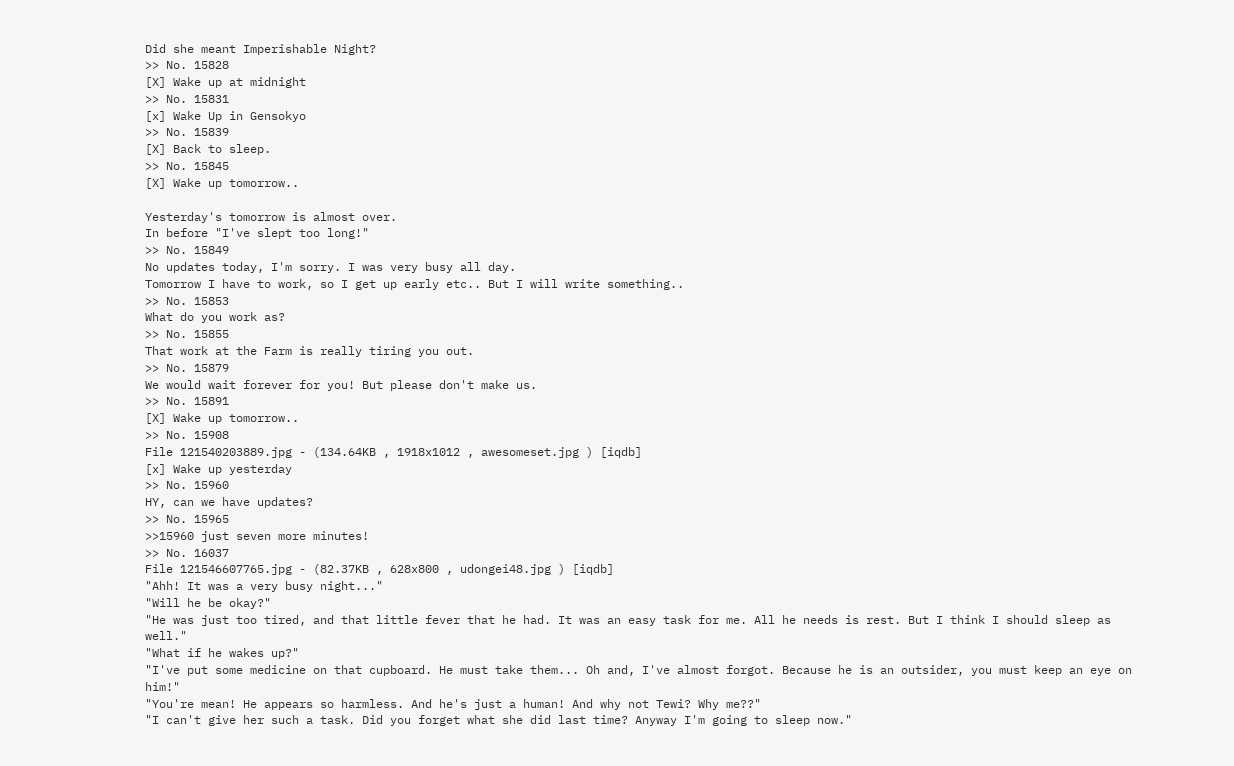Did she meant Imperishable Night?
>> No. 15828
[X] Wake up at midnight
>> No. 15831
[x] Wake Up in Gensokyo
>> No. 15839
[X] Back to sleep.
>> No. 15845
[X] Wake up tomorrow..

Yesterday's tomorrow is almost over.
In before "I've slept too long!"
>> No. 15849
No updates today, I'm sorry. I was very busy all day.
Tomorrow I have to work, so I get up early etc.. But I will write something..
>> No. 15853
What do you work as?
>> No. 15855
That work at the Farm is really tiring you out.
>> No. 15879
We would wait forever for you! But please don't make us.
>> No. 15891
[X] Wake up tomorrow..
>> No. 15908
File 121540203889.jpg - (134.64KB , 1918x1012 , awesomeset.jpg ) [iqdb]
[x] Wake up yesterday
>> No. 15960
HY, can we have updates?
>> No. 15965
>>15960 just seven more minutes!
>> No. 16037
File 121546607765.jpg - (82.37KB , 628x800 , udongei48.jpg ) [iqdb]
"Ahh! It was a very busy night..."
"Will he be okay?"
"He was just too tired, and that little fever that he had. It was an easy task for me. All he needs is rest. But I think I should sleep as well."
"What if he wakes up?"
"I've put some medicine on that cupboard. He must take them... Oh and, I've almost forgot. Because he is an outsider, you must keep an eye on him!"
"You're mean! He appears so harmless. And he's just a human! And why not Tewi? Why me??"
"I can't give her such a task. Did you forget what she did last time? Anyway I'm going to sleep now."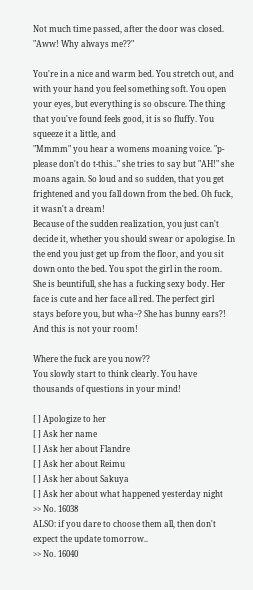Not much time passed, after the door was closed.
"Aww! Why always me??"

You're in a nice and warm bed. You stretch out, and with your hand you feel something soft. You open your eyes, but everything is so obscure. The thing that you've found feels good, it is so fluffy. You squeeze it a little, and
"Mmmm" you hear a womens moaning voice. "p-please don't do t-this.." she tries to say but "AH!" she moans again. So loud and so sudden, that you get frightened and you fall down from the bed. Oh fuck, it wasn't a dream!
Because of the sudden realization, you just can't decide it, whether you should swear or apologise. In the end you just get up from the floor, and you sit down onto the bed. You spot the girl in the room. She is beuntifull, she has a fucking sexy body. Her face is cute and her face all red. The perfect girl stays before you, but wha~? She has bunny ears?! And this is not your room!

Where the fuck are you now??
You slowly start to think clearly. You have thousands of questions in your mind!

[ ] Apologize to her
[ ] Ask her name
[ ] Ask her about Flandre
[ ] Ask her about Reimu
[ ] Ask her about Sakuya
[ ] Ask her about what happened yesterday night
>> No. 16038
ALSO: if you dare to choose them all, then don't expect the update tomorrow..
>> No. 16040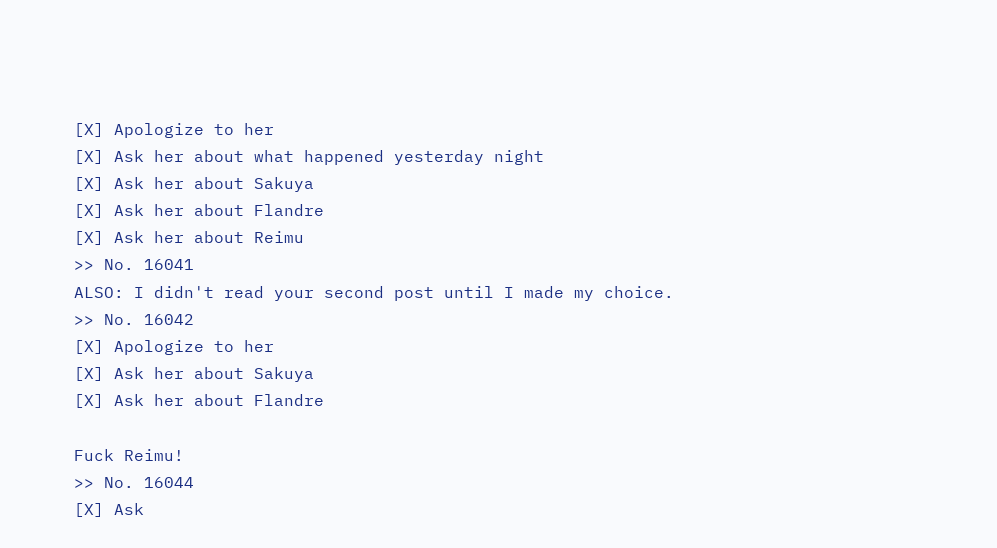[X] Apologize to her
[X] Ask her about what happened yesterday night
[X] Ask her about Sakuya
[X] Ask her about Flandre
[X] Ask her about Reimu
>> No. 16041
ALSO: I didn't read your second post until I made my choice.
>> No. 16042
[X] Apologize to her
[X] Ask her about Sakuya
[X] Ask her about Flandre

Fuck Reimu!
>> No. 16044
[X] Ask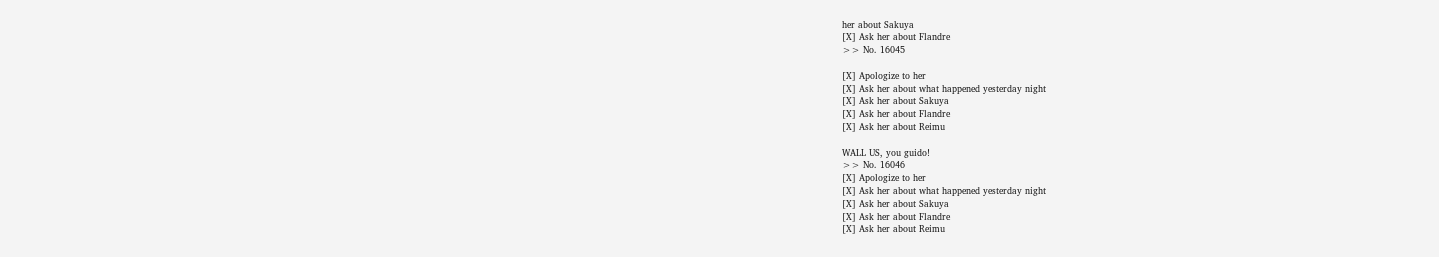her about Sakuya
[X] Ask her about Flandre
>> No. 16045

[X] Apologize to her
[X] Ask her about what happened yesterday night
[X] Ask her about Sakuya
[X] Ask her about Flandre
[X] Ask her about Reimu

WALL US, you guido!
>> No. 16046
[X] Apologize to her
[X] Ask her about what happened yesterday night
[X] Ask her about Sakuya
[X] Ask her about Flandre
[X] Ask her about Reimu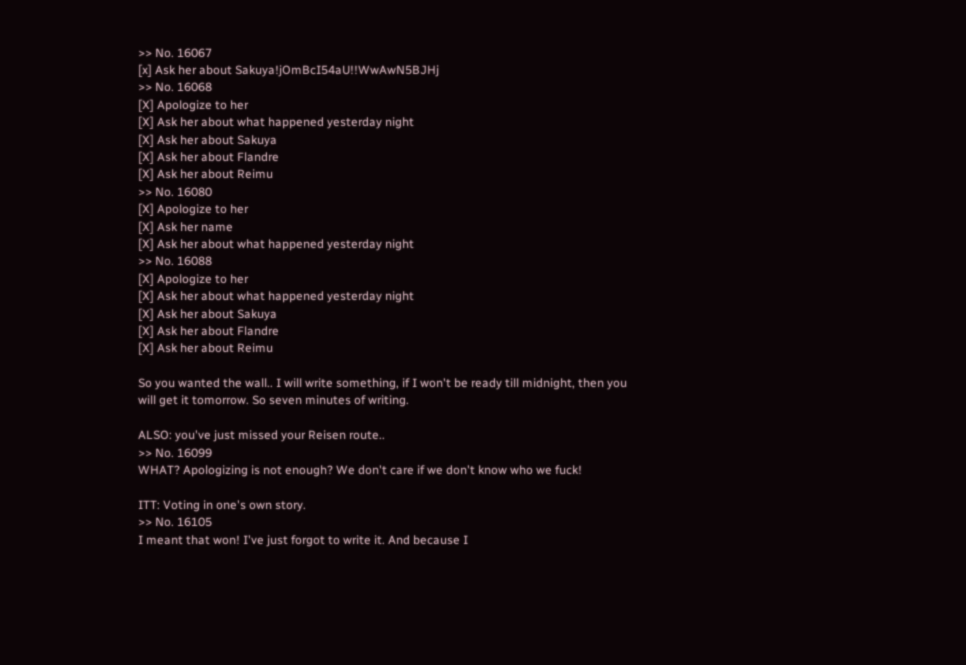>> No. 16067
[x] Ask her about Sakuya!jOmBcI54aU!!WwAwN5BJHj
>> No. 16068
[X] Apologize to her
[X] Ask her about what happened yesterday night
[X] Ask her about Sakuya
[X] Ask her about Flandre
[X] Ask her about Reimu
>> No. 16080
[X] Apologize to her
[X] Ask her name
[X] Ask her about what happened yesterday night
>> No. 16088
[X] Apologize to her
[X] Ask her about what happened yesterday night
[X] Ask her about Sakuya
[X] Ask her about Flandre
[X] Ask her about Reimu

So you wanted the wall.. I will write something, if I won't be ready till midnight, then you will get it tomorrow. So seven minutes of writing.

ALSO: you've just missed your Reisen route..
>> No. 16099
WHAT? Apologizing is not enough? We don't care if we don't know who we fuck!

ITT: Voting in one's own story.
>> No. 16105
I meant that won! I've just forgot to write it. And because I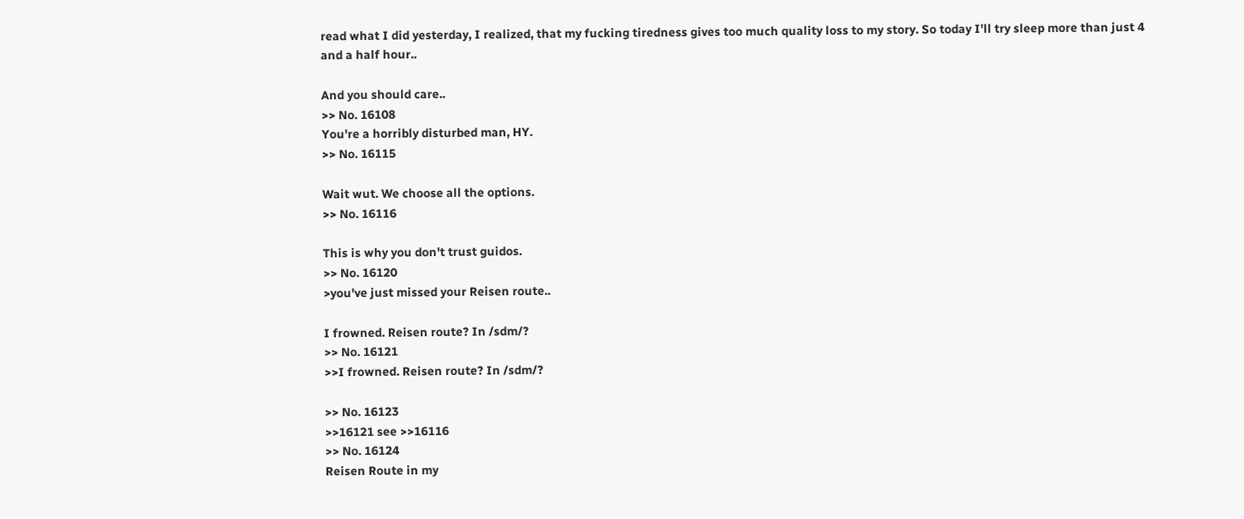read what I did yesterday, I realized, that my fucking tiredness gives too much quality loss to my story. So today I'll try sleep more than just 4 and a half hour..

And you should care..
>> No. 16108
You're a horribly disturbed man, HY.
>> No. 16115

Wait wut. We choose all the options.
>> No. 16116

This is why you don't trust guidos.
>> No. 16120
>you've just missed your Reisen route..

I frowned. Reisen route? In /sdm/?
>> No. 16121
>>I frowned. Reisen route? In /sdm/?

>> No. 16123
>>16121 see >>16116
>> No. 16124
Reisen Route in my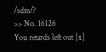/sdm/?
>> No. 16126
You retards left out [x]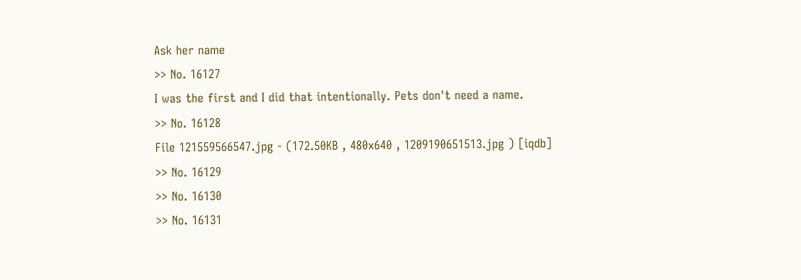Ask her name
>> No. 16127
I was the first and I did that intentionally. Pets don't need a name.
>> No. 16128
File 121559566547.jpg - (172.50KB , 480x640 , 1209190651513.jpg ) [iqdb]
>> No. 16129
>> No. 16130
>> No. 16131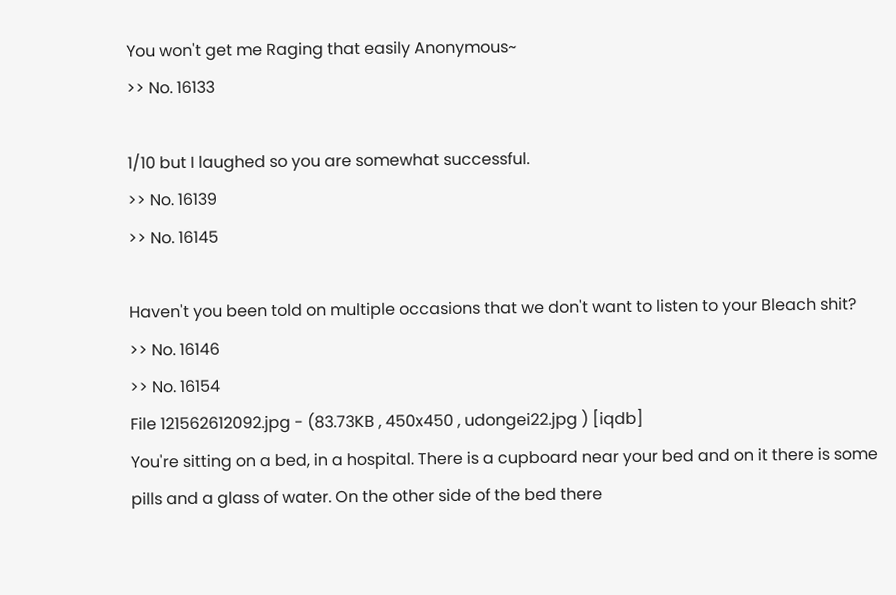You won't get me Raging that easily Anonymous~
>> No. 16133

1/10 but I laughed so you are somewhat successful.
>> No. 16139
>> No. 16145

Haven't you been told on multiple occasions that we don't want to listen to your Bleach shit?
>> No. 16146
>> No. 16154
File 121562612092.jpg - (83.73KB , 450x450 , udongei22.jpg ) [iqdb]
You're sitting on a bed, in a hospital. There is a cupboard near your bed and on it there is some pills and a glass of water. On the other side of the bed there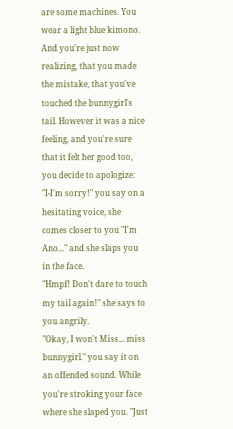are some machines. You wear a light blue kimono. And you're just now realizing, that you made the mistake, that you've touched the bunnygirl's tail. However it was a nice feeling, and you're sure that it felt her good too, you decide to apologize:
"I-I'm sorry!" you say on a hesitating voice, she comes closer to you "I'm Ano..." and she slaps you in the face.
"Hmpf! Don't dare to touch my tail again!" she says to you angrily.
"Okay, I won't Miss... miss bunnygirl." you say it on an offended sound. While you're stroking your face where she slaped you. "Just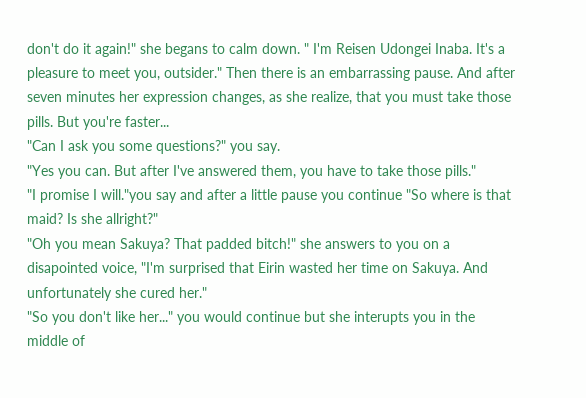don't do it again!" she begans to calm down. " I'm Reisen Udongei Inaba. It's a pleasure to meet you, outsider." Then there is an embarrassing pause. And after seven minutes her expression changes, as she realize, that you must take those pills. But you're faster...
"Can I ask you some questions?" you say.
"Yes you can. But after I've answered them, you have to take those pills."
"I promise I will."you say and after a little pause you continue "So where is that maid? Is she allright?"
"Oh you mean Sakuya? That padded bitch!" she answers to you on a disapointed voice, "I'm surprised that Eirin wasted her time on Sakuya. And unfortunately she cured her."
"So you don't like her..." you would continue but she interupts you in the middle of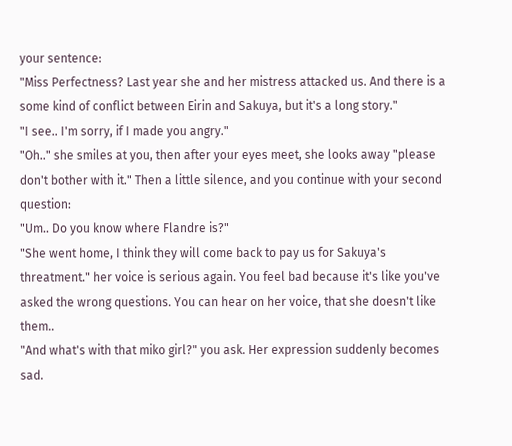your sentence:
"Miss Perfectness? Last year she and her mistress attacked us. And there is a some kind of conflict between Eirin and Sakuya, but it's a long story."
"I see.. I'm sorry, if I made you angry."
"Oh.." she smiles at you, then after your eyes meet, she looks away "please don't bother with it." Then a little silence, and you continue with your second question:
"Um.. Do you know where Flandre is?"
"She went home, I think they will come back to pay us for Sakuya's threatment." her voice is serious again. You feel bad because it's like you've asked the wrong questions. You can hear on her voice, that she doesn't like them..
"And what's with that miko girl?" you ask. Her expression suddenly becomes sad.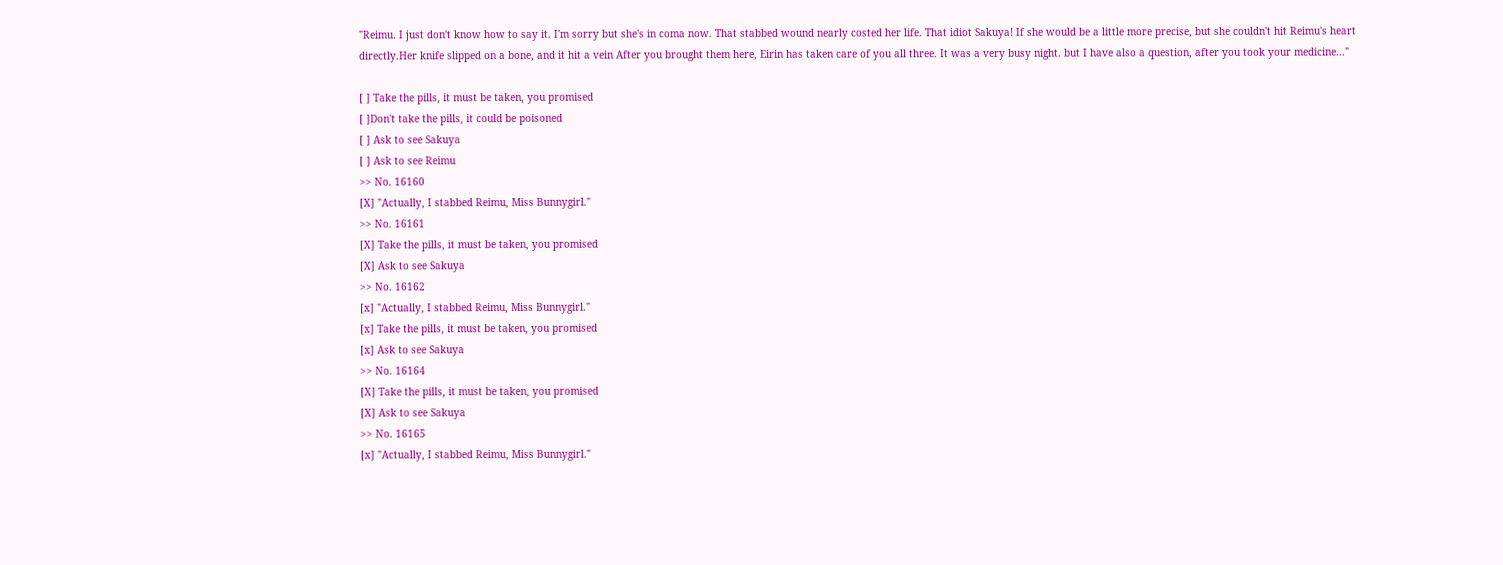"Reimu. I just don't know how to say it. I'm sorry but she's in coma now. That stabbed wound nearly costed her life. That idiot Sakuya! If she would be a little more precise, but she couldn't hit Reimu's heart directly.Her knife slipped on a bone, and it hit a vein After you brought them here, Eirin has taken care of you all three. It was a very busy night. but I have also a question, after you took your medicine..."

[ ] Take the pills, it must be taken, you promised
[ ]Don't take the pills, it could be poisoned
[ ] Ask to see Sakuya
[ ] Ask to see Reimu
>> No. 16160
[X] "Actually, I stabbed Reimu, Miss Bunnygirl."
>> No. 16161
[X] Take the pills, it must be taken, you promised
[X] Ask to see Sakuya
>> No. 16162
[x] "Actually, I stabbed Reimu, Miss Bunnygirl."
[x] Take the pills, it must be taken, you promised
[x] Ask to see Sakuya
>> No. 16164
[X] Take the pills, it must be taken, you promised
[X] Ask to see Sakuya
>> No. 16165
[x] "Actually, I stabbed Reimu, Miss Bunnygirl."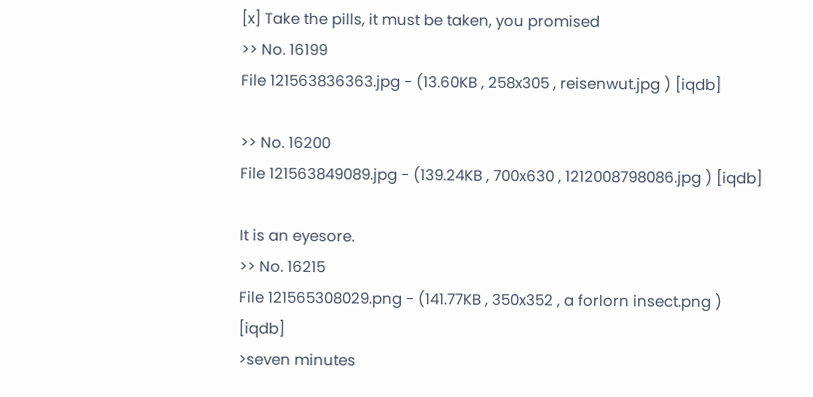[x] Take the pills, it must be taken, you promised
>> No. 16199
File 121563836363.jpg - (13.60KB , 258x305 , reisenwut.jpg ) [iqdb]

>> No. 16200
File 121563849089.jpg - (139.24KB , 700x630 , 1212008798086.jpg ) [iqdb]

It is an eyesore.
>> No. 16215
File 121565308029.png - (141.77KB , 350x352 , a forlorn insect.png ) [iqdb]
>seven minutes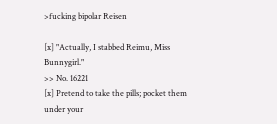>fucking bipolar Reisen

[x] "Actually, I stabbed Reimu, Miss Bunnygirl."
>> No. 16221
[x] Pretend to take the pills; pocket them under your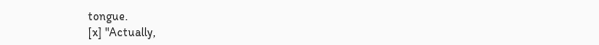tongue.
[x] "Actually,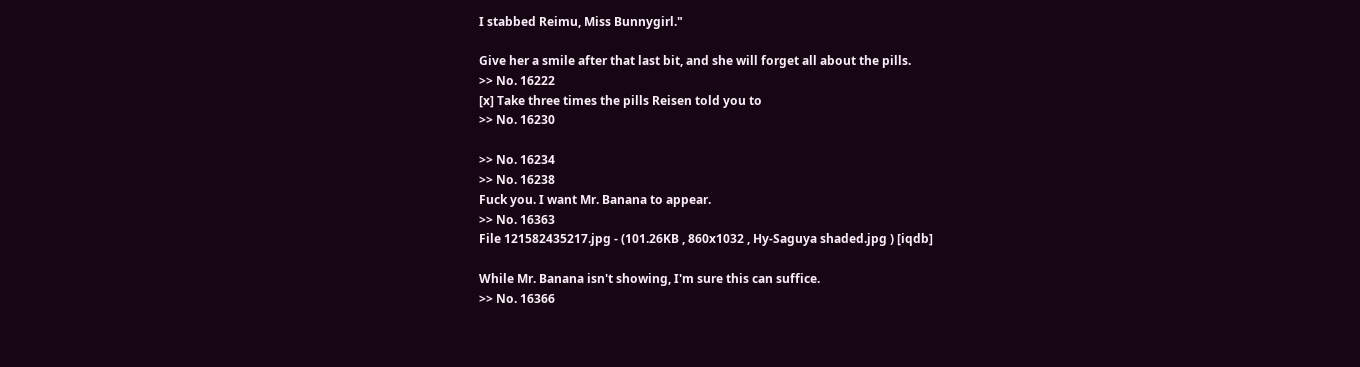I stabbed Reimu, Miss Bunnygirl."

Give her a smile after that last bit, and she will forget all about the pills.
>> No. 16222
[x] Take three times the pills Reisen told you to
>> No. 16230

>> No. 16234
>> No. 16238
Fuck you. I want Mr. Banana to appear.
>> No. 16363
File 121582435217.jpg - (101.26KB , 860x1032 , Hy-Saguya shaded.jpg ) [iqdb]

While Mr. Banana isn't showing, I'm sure this can suffice.
>> No. 16366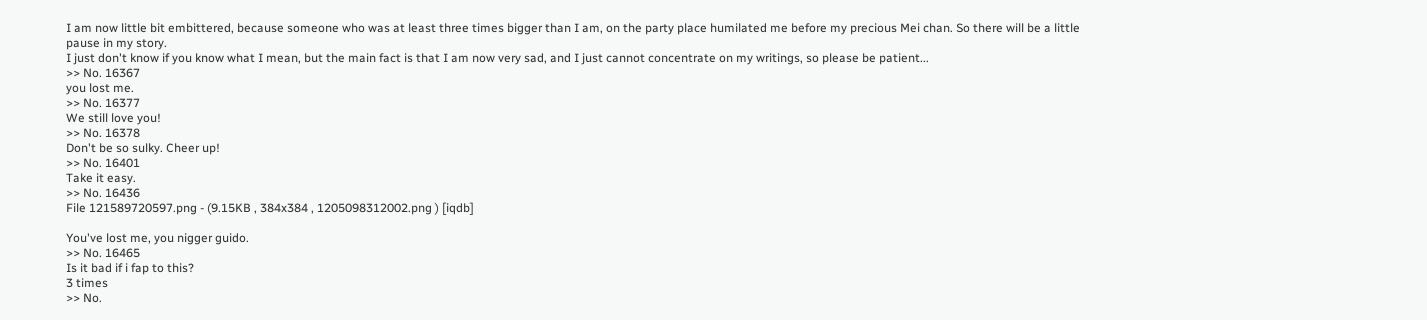I am now little bit embittered, because someone who was at least three times bigger than I am, on the party place humilated me before my precious Mei chan. So there will be a little pause in my story.
I just don't know if you know what I mean, but the main fact is that I am now very sad, and I just cannot concentrate on my writings, so please be patient...
>> No. 16367
you lost me.
>> No. 16377
We still love you!
>> No. 16378
Don't be so sulky. Cheer up!
>> No. 16401
Take it easy.
>> No. 16436
File 121589720597.png - (9.15KB , 384x384 , 1205098312002.png ) [iqdb]

You've lost me, you nigger guido.
>> No. 16465
Is it bad if i fap to this?
3 times
>> No.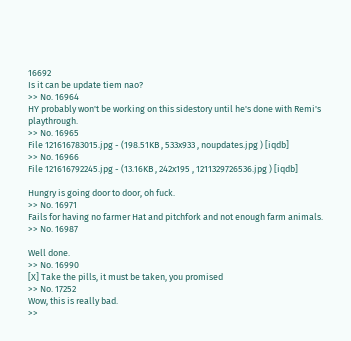16692
Is it can be update tiem nao?
>> No. 16964
HY probably won't be working on this sidestory until he's done with Remi's playthrough.
>> No. 16965
File 121616783015.jpg - (198.51KB , 533x933 , noupdates.jpg ) [iqdb]
>> No. 16966
File 121616792245.jpg - (13.16KB , 242x195 , 1211329726536.jpg ) [iqdb]

Hungry is going door to door, oh fuck.
>> No. 16971
Fails for having no farmer Hat and pitchfork and not enough farm animals.
>> No. 16987

Well done.
>> No. 16990
[X] Take the pills, it must be taken, you promised
>> No. 17252
Wow, this is really bad.
>>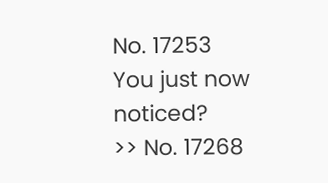No. 17253
You just now noticed?
>> No. 17268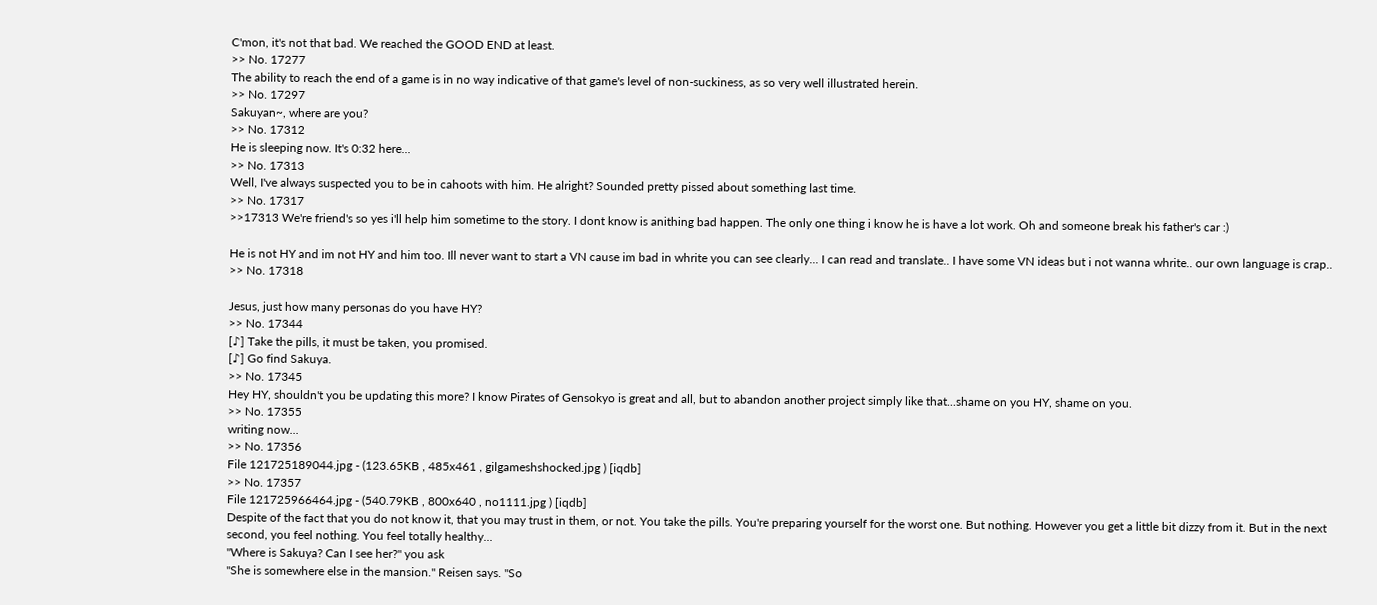C'mon, it's not that bad. We reached the GOOD END at least.
>> No. 17277
The ability to reach the end of a game is in no way indicative of that game's level of non-suckiness, as so very well illustrated herein.
>> No. 17297
Sakuyan~, where are you?
>> No. 17312
He is sleeping now. It's 0:32 here...
>> No. 17313
Well, I've always suspected you to be in cahoots with him. He alright? Sounded pretty pissed about something last time.
>> No. 17317
>>17313 We're friend's so yes i'll help him sometime to the story. I dont know is anithing bad happen. The only one thing i know he is have a lot work. Oh and someone break his father's car :)

He is not HY and im not HY and him too. Ill never want to start a VN cause im bad in whrite you can see clearly... I can read and translate.. I have some VN ideas but i not wanna whrite.. our own language is crap..
>> No. 17318

Jesus, just how many personas do you have HY?
>> No. 17344
[♪] Take the pills, it must be taken, you promised.
[♪] Go find Sakuya.
>> No. 17345
Hey HY, shouldn't you be updating this more? I know Pirates of Gensokyo is great and all, but to abandon another project simply like that...shame on you HY, shame on you.
>> No. 17355
writing now...
>> No. 17356
File 121725189044.jpg - (123.65KB , 485x461 , gilgameshshocked.jpg ) [iqdb]
>> No. 17357
File 121725966464.jpg - (540.79KB , 800x640 , no1111.jpg ) [iqdb]
Despite of the fact that you do not know it, that you may trust in them, or not. You take the pills. You're preparing yourself for the worst one. But nothing. However you get a little bit dizzy from it. But in the next second, you feel nothing. You feel totally healthy...
"Where is Sakuya? Can I see her?" you ask
"She is somewhere else in the mansion." Reisen says. "So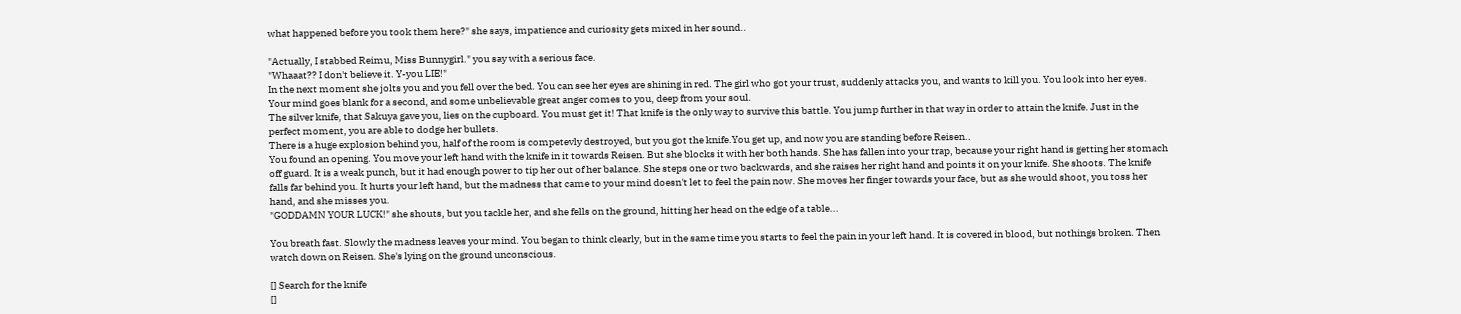what happened before you took them here?" she says, impatience and curiosity gets mixed in her sound..

"Actually, I stabbed Reimu, Miss Bunnygirl." you say with a serious face.
"Whaaat?? I don't believe it. Y-you LIE!"
In the next moment she jolts you and you fell over the bed. You can see her eyes are shining in red. The girl who got your trust, suddenly attacks you, and wants to kill you. You look into her eyes. Your mind goes blank for a second, and some unbelievable great anger comes to you, deep from your soul.
The silver knife, that Sakuya gave you, lies on the cupboard. You must get it! That knife is the only way to survive this battle. You jump further in that way in order to attain the knife. Just in the perfect moment, you are able to dodge her bullets.
There is a huge explosion behind you, half of the room is competevly destroyed, but you got the knife.You get up, and now you are standing before Reisen..
You found an opening. You move your left hand with the knife in it towards Reisen. But she blocks it with her both hands. She has fallen into your trap, because your right hand is getting her stomach off guard. It is a weak punch, but it had enough power to tip her out of her balance. She steps one or two backwards, and she raises her right hand and points it on your knife. She shoots. The knife falls far behind you. It hurts your left hand, but the madness that came to your mind doesn't let to feel the pain now. She moves her finger towards your face, but as she would shoot, you toss her hand, and she misses you.
"GODDAMN YOUR LUCK!" she shouts, but you tackle her, and she fells on the ground, hitting her head on the edge of a table...

You breath fast. Slowly the madness leaves your mind. You began to think clearly, but in the same time you starts to feel the pain in your left hand. It is covered in blood, but nothings broken. Then watch down on Reisen. She's lying on the ground unconscious.

[] Search for the knife
[]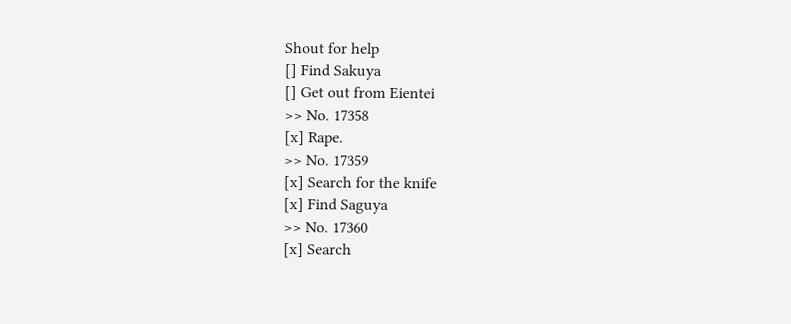Shout for help
[] Find Sakuya
[] Get out from Eientei
>> No. 17358
[x] Rape.
>> No. 17359
[x] Search for the knife
[x] Find Saguya
>> No. 17360
[x] Search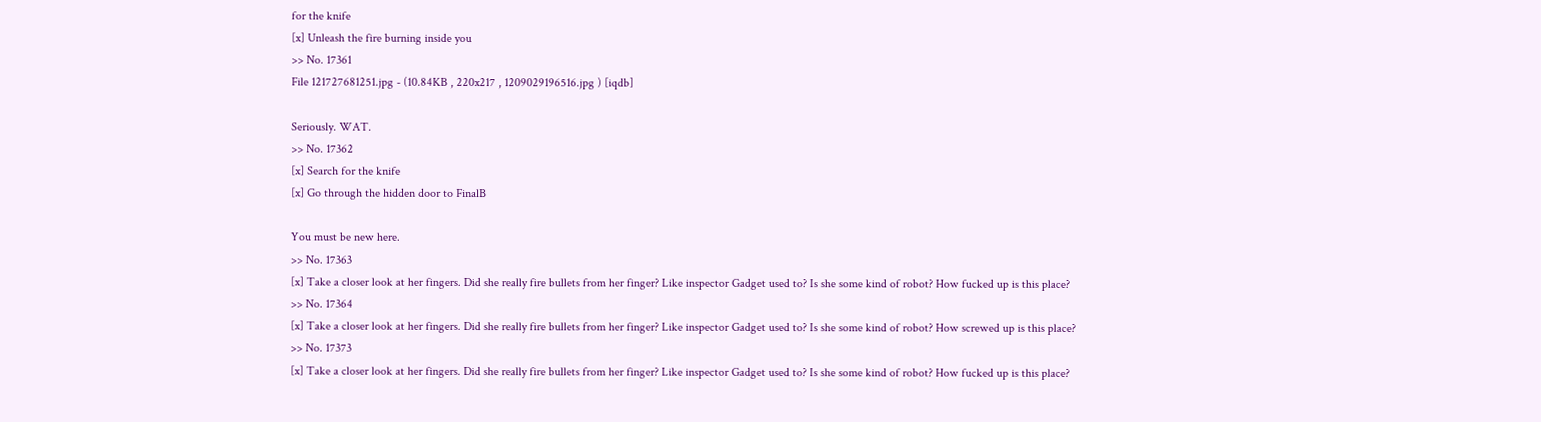for the knife
[x] Unleash the fire burning inside you
>> No. 17361
File 121727681251.jpg - (10.84KB , 220x217 , 1209029196516.jpg ) [iqdb]

Seriously. WAT.
>> No. 17362
[x] Search for the knife
[x] Go through the hidden door to FinalB

You must be new here.
>> No. 17363
[x] Take a closer look at her fingers. Did she really fire bullets from her finger? Like inspector Gadget used to? Is she some kind of robot? How fucked up is this place?
>> No. 17364
[x] Take a closer look at her fingers. Did she really fire bullets from her finger? Like inspector Gadget used to? Is she some kind of robot? How screwed up is this place?
>> No. 17373
[x] Take a closer look at her fingers. Did she really fire bullets from her finger? Like inspector Gadget used to? Is she some kind of robot? How fucked up is this place?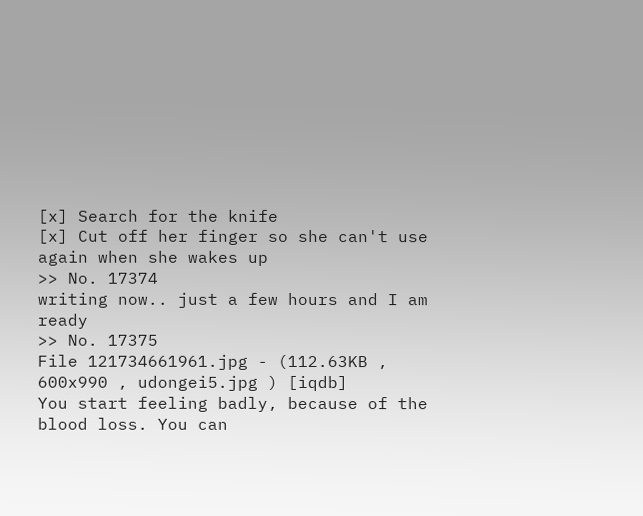[x] Search for the knife
[x] Cut off her finger so she can't use again when she wakes up
>> No. 17374
writing now.. just a few hours and I am ready
>> No. 17375
File 121734661961.jpg - (112.63KB , 600x990 , udongei5.jpg ) [iqdb]
You start feeling badly, because of the blood loss. You can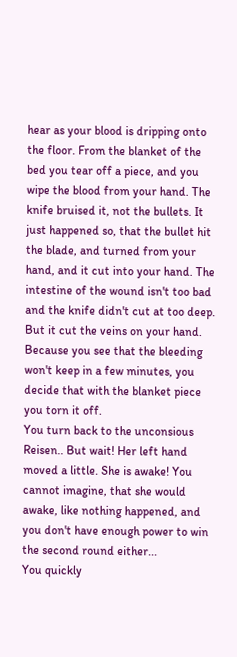hear as your blood is dripping onto the floor. From the blanket of the bed you tear off a piece, and you wipe the blood from your hand. The knife bruised it, not the bullets. It just happened so, that the bullet hit the blade, and turned from your hand, and it cut into your hand. The intestine of the wound isn't too bad and the knife didn't cut at too deep. But it cut the veins on your hand. Because you see that the bleeding won't keep in a few minutes, you decide that with the blanket piece you torn it off.
You turn back to the unconsious Reisen.. But wait! Her left hand moved a little. She is awake! You cannot imagine, that she would awake, like nothing happened, and you don't have enough power to win the second round either...
You quickly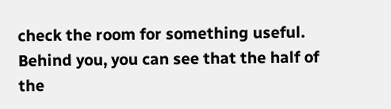check the room for something useful. Behind you, you can see that the half of the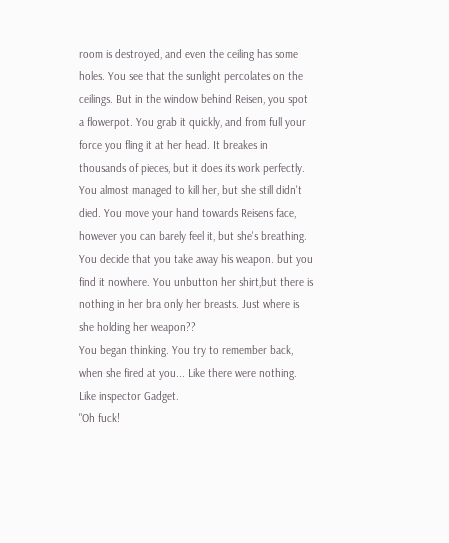room is destroyed, and even the ceiling has some holes. You see that the sunlight percolates on the ceilings. But in the window behind Reisen, you spot a flowerpot. You grab it quickly, and from full your force you fling it at her head. It breakes in thousands of pieces, but it does its work perfectly.
You almost managed to kill her, but she still didn't died. You move your hand towards Reisens face, however you can barely feel it, but she's breathing.
You decide that you take away his weapon. but you find it nowhere. You unbutton her shirt,but there is nothing in her bra only her breasts. Just where is she holding her weapon??
You began thinking. You try to remember back, when she fired at you... Like there were nothing. Like inspector Gadget.
"Oh fuck!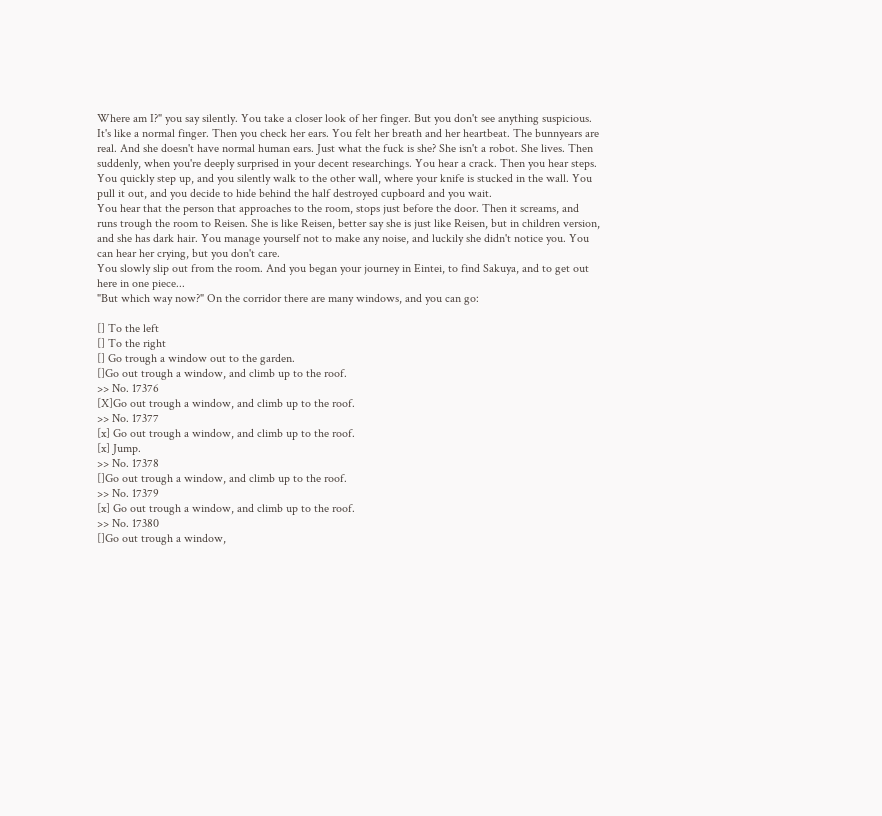Where am I?" you say silently. You take a closer look of her finger. But you don't see anything suspicious. It's like a normal finger. Then you check her ears. You felt her breath and her heartbeat. The bunnyears are real. And she doesn't have normal human ears. Just what the fuck is she? She isn't a robot. She lives. Then suddenly, when you're deeply surprised in your decent researchings. You hear a crack. Then you hear steps. You quickly step up, and you silently walk to the other wall, where your knife is stucked in the wall. You pull it out, and you decide to hide behind the half destroyed cupboard and you wait.
You hear that the person that approaches to the room, stops just before the door. Then it screams, and runs trough the room to Reisen. She is like Reisen, better say she is just like Reisen, but in children version, and she has dark hair. You manage yourself not to make any noise, and luckily she didn't notice you. You can hear her crying, but you don't care.
You slowly slip out from the room. And you began your journey in Eintei, to find Sakuya, and to get out here in one piece...
"But which way now?" On the corridor there are many windows, and you can go:

[] To the left
[] To the right
[] Go trough a window out to the garden.
[]Go out trough a window, and climb up to the roof.
>> No. 17376
[X]Go out trough a window, and climb up to the roof.
>> No. 17377
[x] Go out trough a window, and climb up to the roof.
[x] Jump.
>> No. 17378
[]Go out trough a window, and climb up to the roof.
>> No. 17379
[x] Go out trough a window, and climb up to the roof.
>> No. 17380
[]Go out trough a window,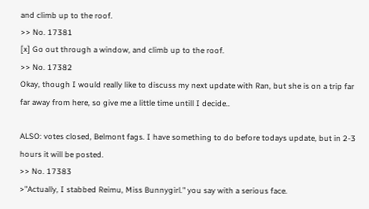and climb up to the roof.
>> No. 17381
[x] Go out through a window, and climb up to the roof.
>> No. 17382
Okay, though I would really like to discuss my next update with Ran, but she is on a trip far far away from here, so give me a little time untill I decide..

ALSO: votes closed, Belmont fags. I have something to do before todays update, but in 2-3 hours it will be posted.
>> No. 17383
>"Actually, I stabbed Reimu, Miss Bunnygirl." you say with a serious face.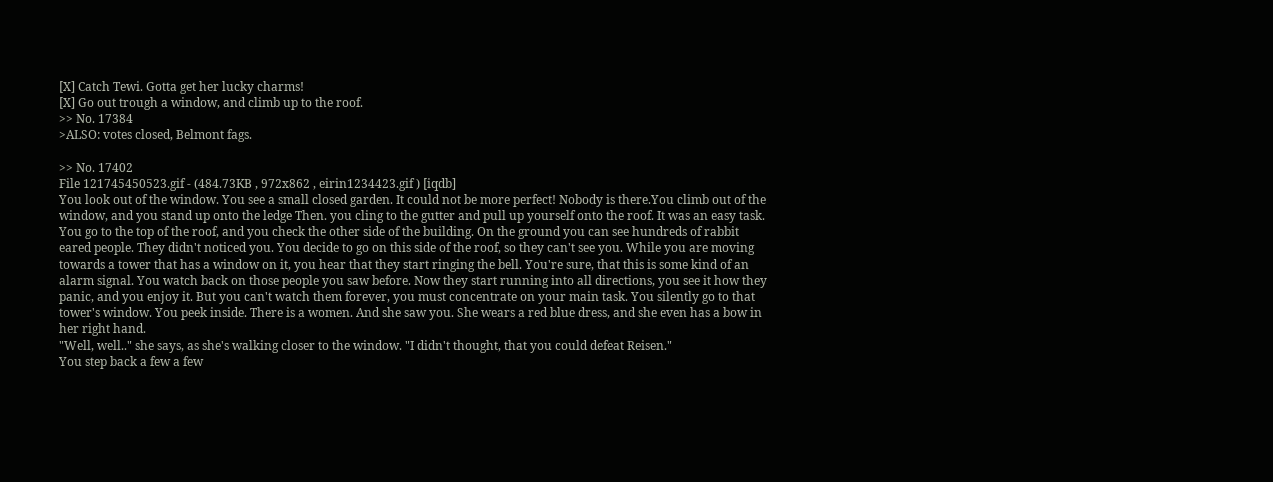[X] Catch Tewi. Gotta get her lucky charms!
[X] Go out trough a window, and climb up to the roof.
>> No. 17384
>ALSO: votes closed, Belmont fags.

>> No. 17402
File 121745450523.gif - (484.73KB , 972x862 , eirin1234423.gif ) [iqdb]
You look out of the window. You see a small closed garden. It could not be more perfect! Nobody is there.You climb out of the window, and you stand up onto the ledge Then. you cling to the gutter and pull up yourself onto the roof. It was an easy task. You go to the top of the roof, and you check the other side of the building. On the ground you can see hundreds of rabbit eared people. They didn't noticed you. You decide to go on this side of the roof, so they can't see you. While you are moving towards a tower that has a window on it, you hear that they start ringing the bell. You're sure, that this is some kind of an alarm signal. You watch back on those people you saw before. Now they start running into all directions, you see it how they panic, and you enjoy it. But you can't watch them forever, you must concentrate on your main task. You silently go to that tower's window. You peek inside. There is a women. And she saw you. She wears a red blue dress, and she even has a bow in her right hand.
"Well, well.." she says, as she's walking closer to the window. "I didn't thought, that you could defeat Reisen."
You step back a few a few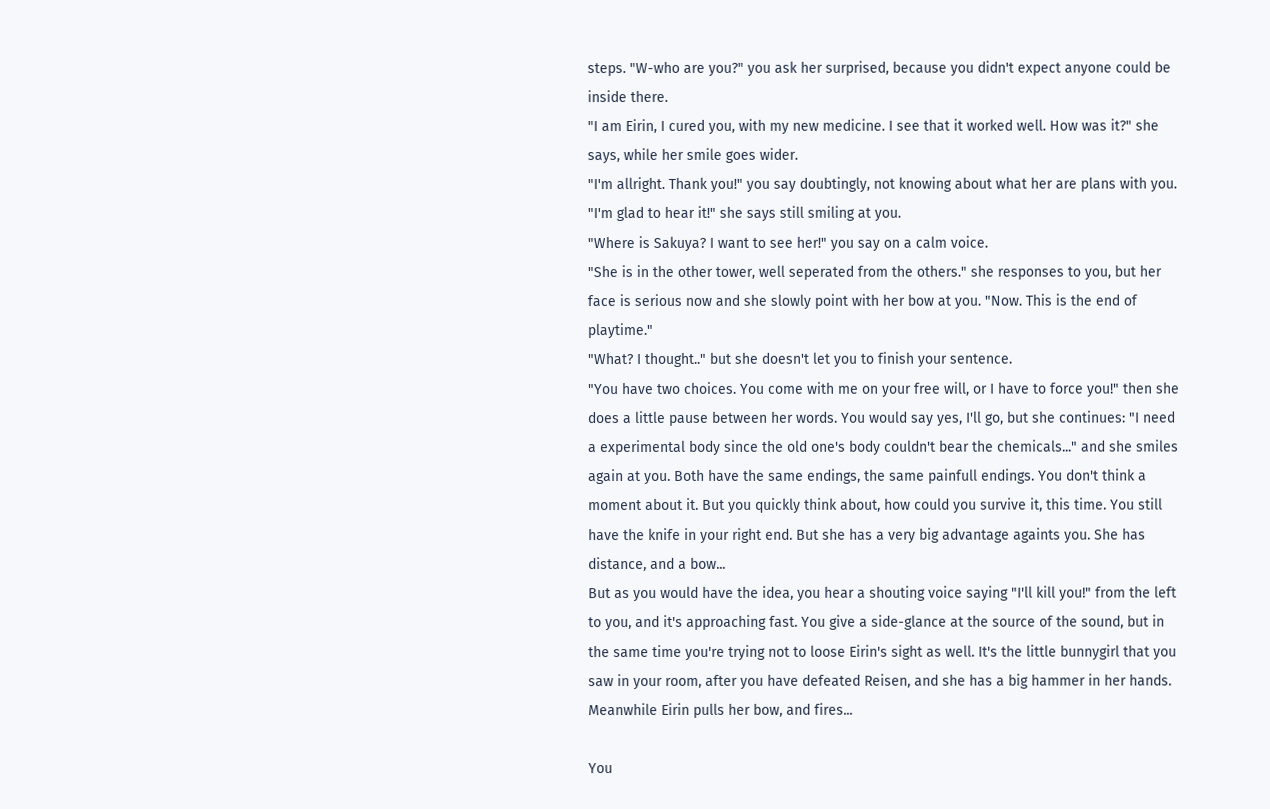steps. "W-who are you?" you ask her surprised, because you didn't expect anyone could be inside there.
"I am Eirin, I cured you, with my new medicine. I see that it worked well. How was it?" she says, while her smile goes wider.
"I'm allright. Thank you!" you say doubtingly, not knowing about what her are plans with you.
"I'm glad to hear it!" she says still smiling at you.
"Where is Sakuya? I want to see her!" you say on a calm voice.
"She is in the other tower, well seperated from the others." she responses to you, but her face is serious now and she slowly point with her bow at you. "Now. This is the end of playtime."
"What? I thought.." but she doesn't let you to finish your sentence.
"You have two choices. You come with me on your free will, or I have to force you!" then she does a little pause between her words. You would say yes, I'll go, but she continues: "I need a experimental body since the old one's body couldn't bear the chemicals..." and she smiles again at you. Both have the same endings, the same painfull endings. You don't think a moment about it. But you quickly think about, how could you survive it, this time. You still have the knife in your right end. But she has a very big advantage againts you. She has distance, and a bow...
But as you would have the idea, you hear a shouting voice saying "I'll kill you!" from the left to you, and it's approaching fast. You give a side-glance at the source of the sound, but in the same time you're trying not to loose Eirin's sight as well. It's the little bunnygirl that you saw in your room, after you have defeated Reisen, and she has a big hammer in her hands. Meanwhile Eirin pulls her bow, and fires...

You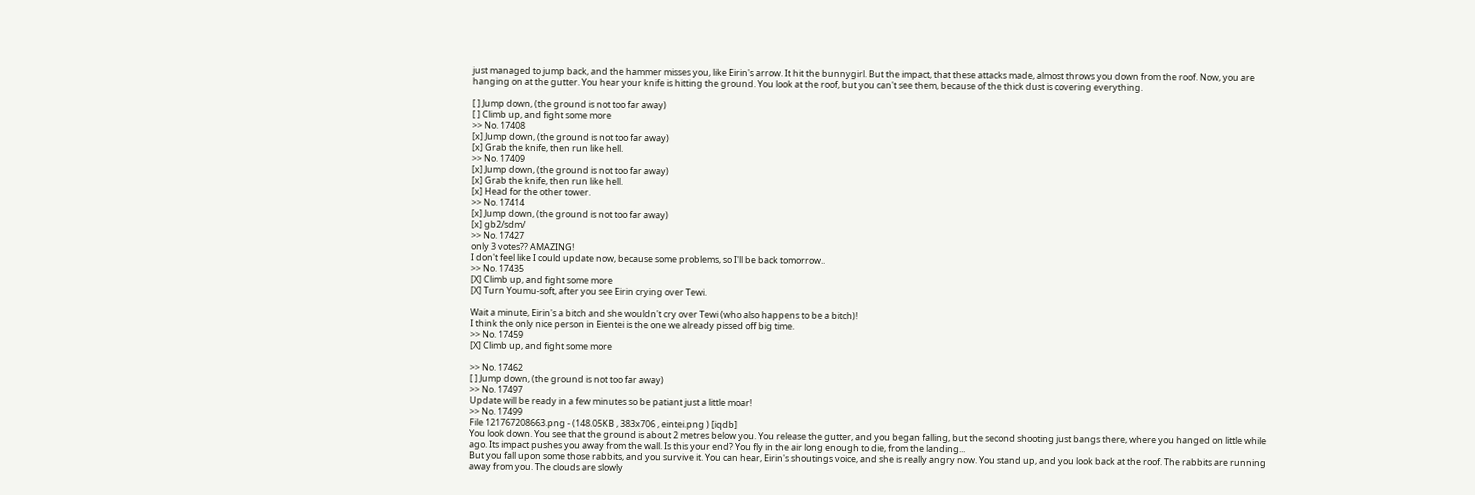just managed to jump back, and the hammer misses you, like Eirin's arrow. It hit the bunnygirl. But the impact, that these attacks made, almost throws you down from the roof. Now, you are hanging on at the gutter. You hear your knife is hitting the ground. You look at the roof, but you can't see them, because of the thick dust is covering everything.

[ ] Jump down, (the ground is not too far away)
[ ] Climb up, and fight some more
>> No. 17408
[x] Jump down, (the ground is not too far away)
[x] Grab the knife, then run like hell.
>> No. 17409
[x] Jump down, (the ground is not too far away)
[x] Grab the knife, then run like hell.
[x] Head for the other tower.
>> No. 17414
[x] Jump down, (the ground is not too far away)
[x] gb2/sdm/
>> No. 17427
only 3 votes?? AMAZING!
I don't feel like I could update now, because some problems, so I'll be back tomorrow..
>> No. 17435
[X] Climb up, and fight some more
[X] Turn Youmu-soft, after you see Eirin crying over Tewi.

Wait a minute, Eirin's a bitch and she wouldn't cry over Tewi (who also happens to be a bitch)!
I think the only nice person in Eientei is the one we already pissed off big time.
>> No. 17459
[X] Climb up, and fight some more

>> No. 17462
[ ] Jump down, (the ground is not too far away)
>> No. 17497
Update will be ready in a few minutes so be patiant just a little moar!
>> No. 17499
File 121767208663.png - (148.05KB , 383x706 , eintei.png ) [iqdb]
You look down. You see that the ground is about 2 metres below you. You release the gutter, and you began falling, but the second shooting just bangs there, where you hanged on little while ago. Its impact pushes you away from the wall. Is this your end? You fly in the air long enough to die, from the landing...
But you fall upon some those rabbits, and you survive it. You can hear, Eirin's shoutings voice, and she is really angry now. You stand up, and you look back at the roof. The rabbits are running away from you. The clouds are slowly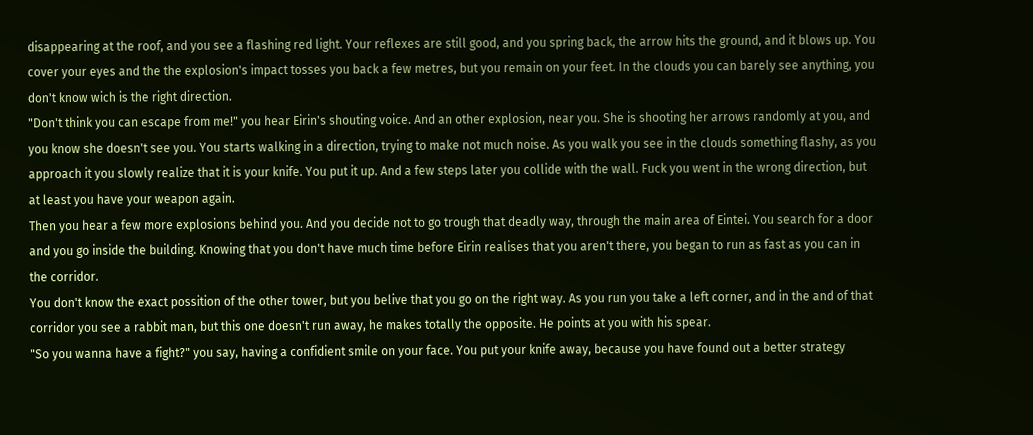disappearing at the roof, and you see a flashing red light. Your reflexes are still good, and you spring back, the arrow hits the ground, and it blows up. You cover your eyes and the the explosion's impact tosses you back a few metres, but you remain on your feet. In the clouds you can barely see anything, you don't know wich is the right direction.
"Don't think you can escape from me!" you hear Eirin's shouting voice. And an other explosion, near you. She is shooting her arrows randomly at you, and you know she doesn't see you. You starts walking in a direction, trying to make not much noise. As you walk you see in the clouds something flashy, as you approach it you slowly realize that it is your knife. You put it up. And a few steps later you collide with the wall. Fuck you went in the wrong direction, but at least you have your weapon again.
Then you hear a few more explosions behind you. And you decide not to go trough that deadly way, through the main area of Eintei. You search for a door and you go inside the building. Knowing that you don't have much time before Eirin realises that you aren't there, you began to run as fast as you can in the corridor.
You don't know the exact possition of the other tower, but you belive that you go on the right way. As you run you take a left corner, and in the and of that corridor you see a rabbit man, but this one doesn't run away, he makes totally the opposite. He points at you with his spear.
"So you wanna have a fight?" you say, having a confidient smile on your face. You put your knife away, because you have found out a better strategy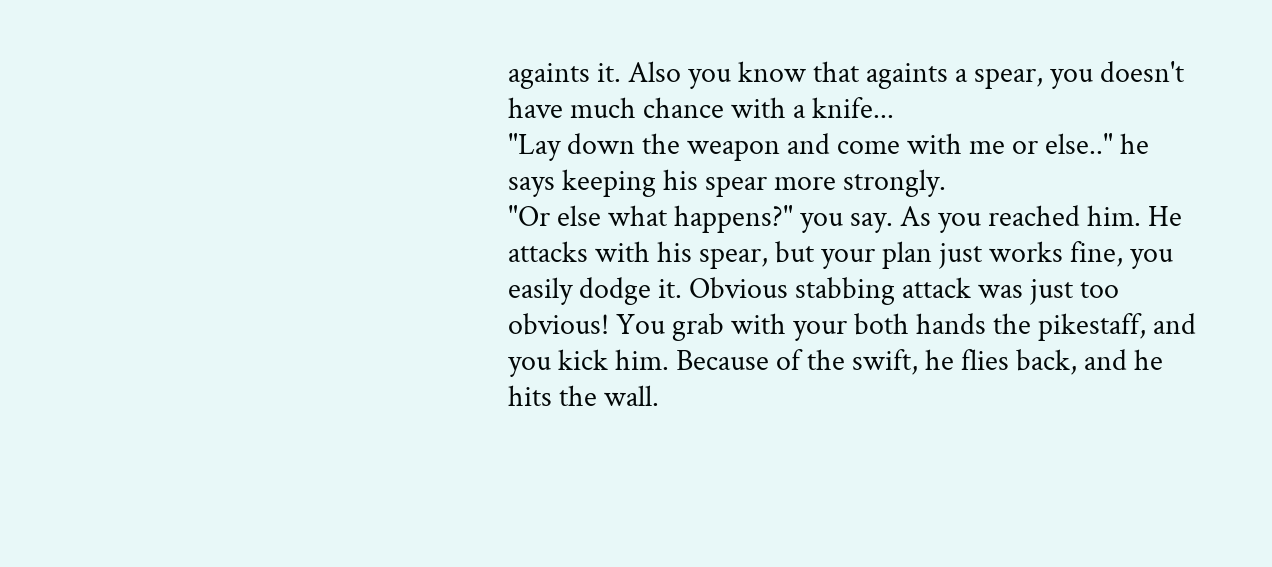againts it. Also you know that againts a spear, you doesn't have much chance with a knife...
"Lay down the weapon and come with me or else.." he says keeping his spear more strongly.
"Or else what happens?" you say. As you reached him. He attacks with his spear, but your plan just works fine, you easily dodge it. Obvious stabbing attack was just too obvious! You grab with your both hands the pikestaff, and you kick him. Because of the swift, he flies back, and he hits the wall.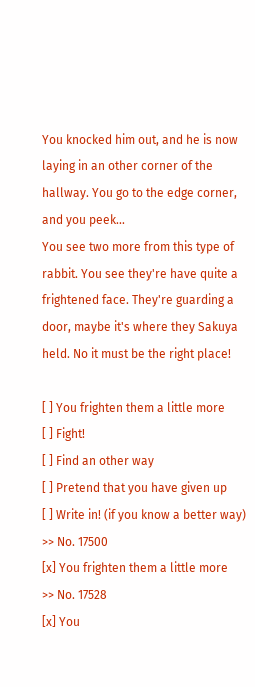You knocked him out, and he is now laying in an other corner of the hallway. You go to the edge corner, and you peek...
You see two more from this type of rabbit. You see they're have quite a frightened face. They're guarding a door, maybe it's where they Sakuya held. No it must be the right place!

[ ] You frighten them a little more
[ ] Fight!
[ ] Find an other way
[ ] Pretend that you have given up
[ ] Write in! (if you know a better way)
>> No. 17500
[x] You frighten them a little more
>> No. 17528
[x] You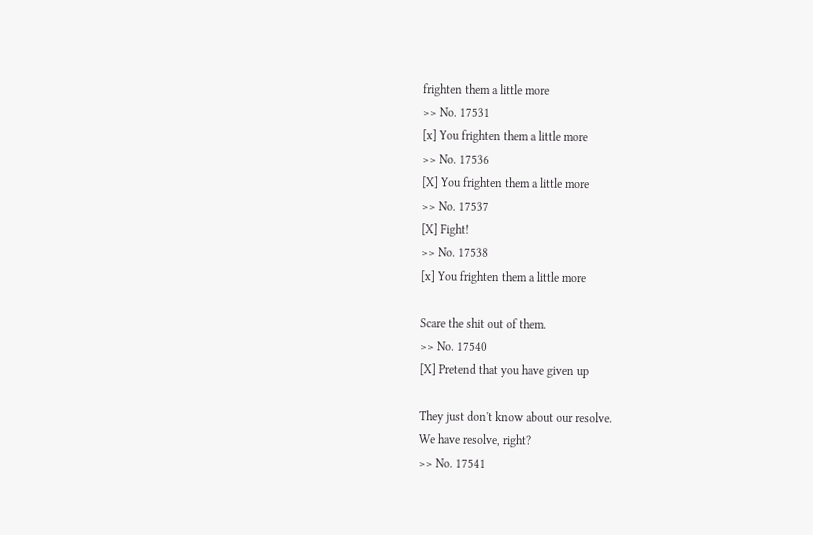frighten them a little more
>> No. 17531
[x] You frighten them a little more
>> No. 17536
[X] You frighten them a little more
>> No. 17537
[X] Fight!
>> No. 17538
[x] You frighten them a little more

Scare the shit out of them.
>> No. 17540
[X] Pretend that you have given up

They just don't know about our resolve.
We have resolve, right?
>> No. 17541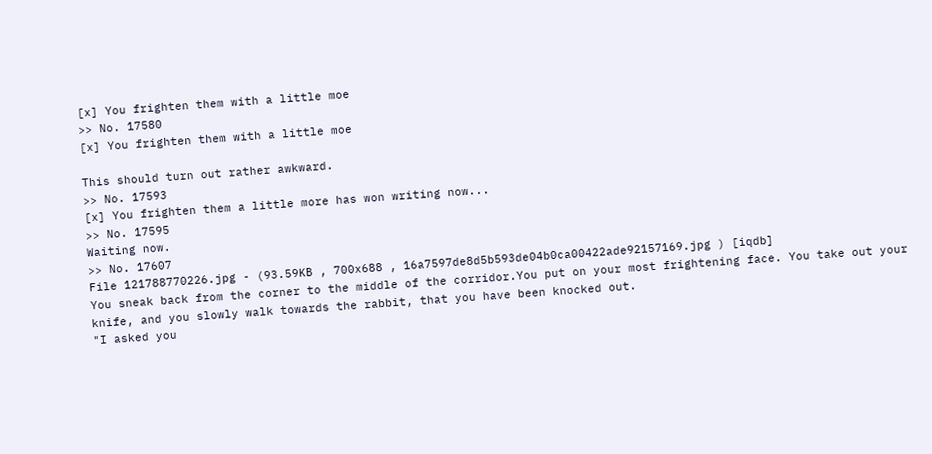[x] You frighten them with a little moe
>> No. 17580
[x] You frighten them with a little moe

This should turn out rather awkward.
>> No. 17593
[x] You frighten them a little more has won writing now...
>> No. 17595
Waiting now.
>> No. 17607
File 121788770226.jpg - (93.59KB , 700x688 , 16a7597de8d5b593de04b0ca00422ade92157169.jpg ) [iqdb]
You sneak back from the corner to the middle of the corridor.You put on your most frightening face. You take out your knife, and you slowly walk towards the rabbit, that you have been knocked out.
"I asked you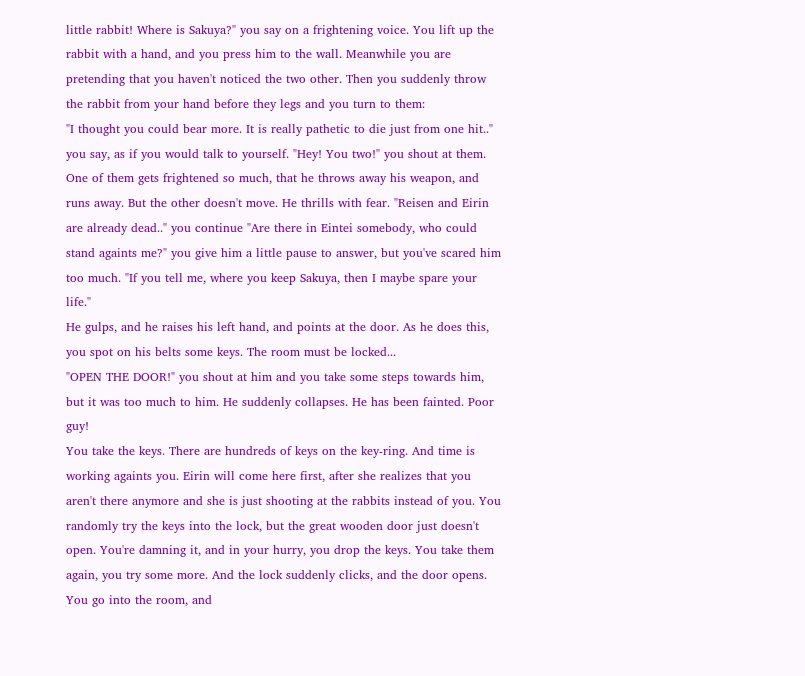little rabbit! Where is Sakuya?" you say on a frightening voice. You lift up the rabbit with a hand, and you press him to the wall. Meanwhile you are pretending that you haven't noticed the two other. Then you suddenly throw the rabbit from your hand before they legs and you turn to them:
"I thought you could bear more. It is really pathetic to die just from one hit.." you say, as if you would talk to yourself. "Hey! You two!" you shout at them. One of them gets frightened so much, that he throws away his weapon, and runs away. But the other doesn't move. He thrills with fear. "Reisen and Eirin are already dead.." you continue "Are there in Eintei somebody, who could stand againts me?" you give him a little pause to answer, but you've scared him too much. "If you tell me, where you keep Sakuya, then I maybe spare your life."
He gulps, and he raises his left hand, and points at the door. As he does this, you spot on his belts some keys. The room must be locked...
"OPEN THE DOOR!" you shout at him and you take some steps towards him, but it was too much to him. He suddenly collapses. He has been fainted. Poor guy!
You take the keys. There are hundreds of keys on the key-ring. And time is working againts you. Eirin will come here first, after she realizes that you aren't there anymore and she is just shooting at the rabbits instead of you. You randomly try the keys into the lock, but the great wooden door just doesn't open. You're damning it, and in your hurry, you drop the keys. You take them again, you try some more. And the lock suddenly clicks, and the door opens. You go into the room, and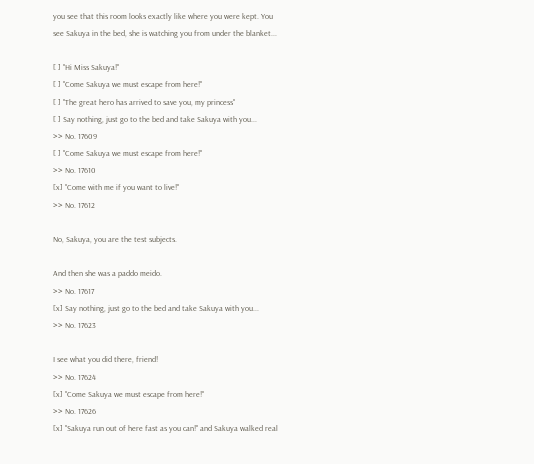you see that this room looks exactly like where you were kept. You see Sakuya in the bed, she is watching you from under the blanket...

[ ] "Hi Miss Sakuya!"
[ ] "Come Sakuya we must escape from here!"
[ ] "The great hero has arrived to save you, my princess"
[ ] Say nothing, just go to the bed and take Sakuya with you...
>> No. 17609
[ ] "Come Sakuya we must escape from here!"
>> No. 17610
[x] "Come with me if you want to live!"
>> No. 17612

No, Sakuya, you are the test subjects.

And then she was a paddo meido.
>> No. 17617
[x] Say nothing, just go to the bed and take Sakuya with you...
>> No. 17623

I see what you did there, friend!
>> No. 17624
[x] "Come Sakuya we must escape from here!"
>> No. 17626
[x] "Sakuya run out of here fast as you can!" and Sakuya walked real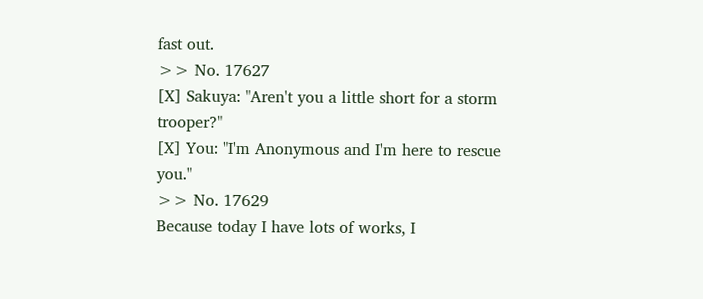fast out.
>> No. 17627
[X] Sakuya: "Aren't you a little short for a storm trooper?"
[X] You: "I'm Anonymous and I'm here to rescue you."
>> No. 17629
Because today I have lots of works, I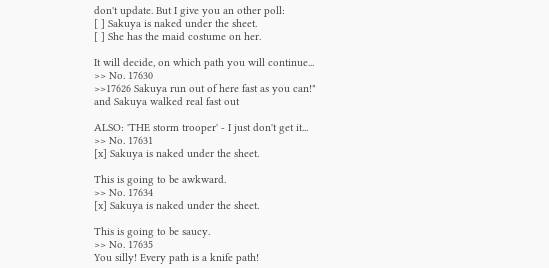don't update. But I give you an other poll:
[ ] Sakuya is naked under the sheet.
[ ] She has the maid costume on her.

It will decide, on which path you will continue...
>> No. 17630
>>17626 Sakuya run out of here fast as you can!" and Sakuya walked real fast out

ALSO: 'THE storm trooper' - I just don't get it...
>> No. 17631
[x] Sakuya is naked under the sheet.

This is going to be awkward.
>> No. 17634
[x] Sakuya is naked under the sheet.

This is going to be saucy.
>> No. 17635
You silly! Every path is a knife path!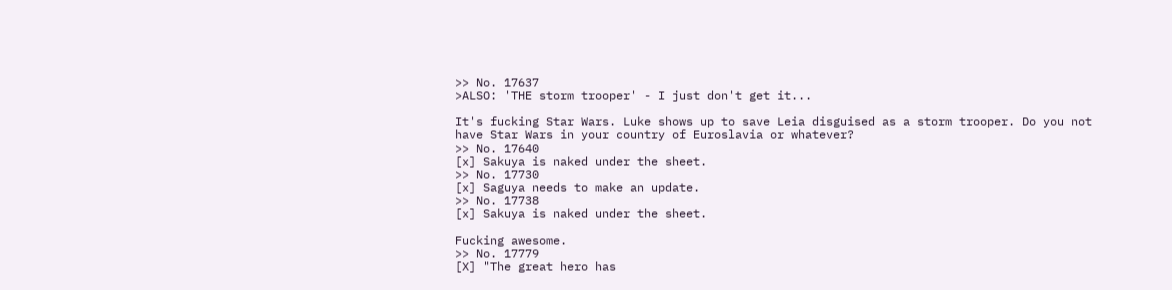>> No. 17637
>ALSO: 'THE storm trooper' - I just don't get it...

It's fucking Star Wars. Luke shows up to save Leia disguised as a storm trooper. Do you not have Star Wars in your country of Euroslavia or whatever?
>> No. 17640
[x] Sakuya is naked under the sheet.
>> No. 17730
[x] Saguya needs to make an update.
>> No. 17738
[x] Sakuya is naked under the sheet.

Fucking awesome.
>> No. 17779
[X] "The great hero has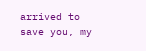arrived to save you, my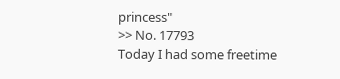princess"
>> No. 17793
Today I had some freetime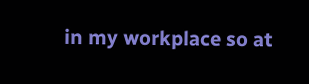in my workplace so at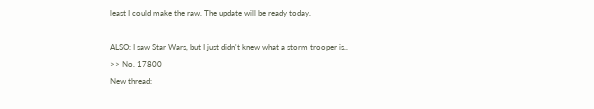least I could make the raw. The update will be ready today.

ALSO: I saw Star Wars, but I just didn't knew what a storm trooper is..
>> No. 17800
New thread: